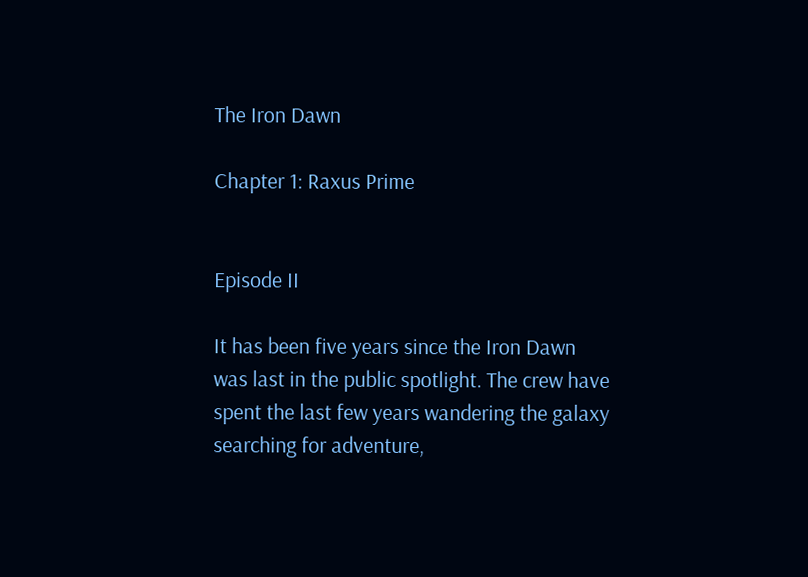The Iron Dawn

Chapter 1: Raxus Prime


Episode II

It has been five years since the Iron Dawn was last in the public spotlight. The crew have spent the last few years wandering the galaxy searching for adventure,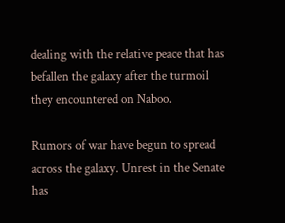dealing with the relative peace that has befallen the galaxy after the turmoil they encountered on Naboo.

Rumors of war have begun to spread across the galaxy. Unrest in the Senate has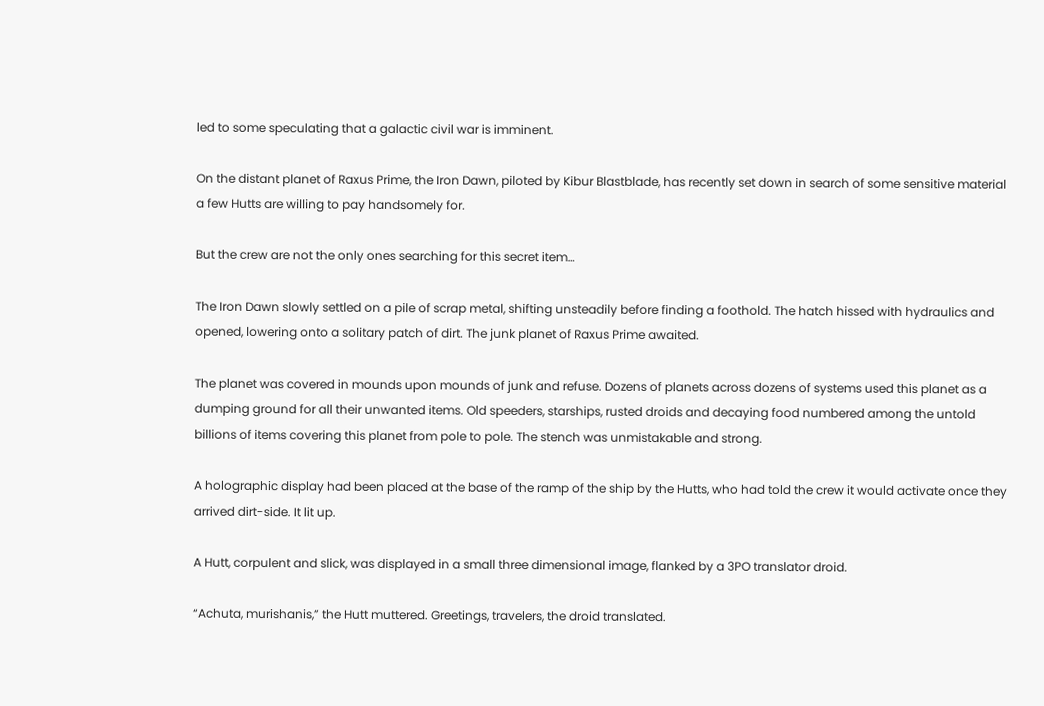led to some speculating that a galactic civil war is imminent.

On the distant planet of Raxus Prime, the Iron Dawn, piloted by Kibur Blastblade, has recently set down in search of some sensitive material a few Hutts are willing to pay handsomely for.

But the crew are not the only ones searching for this secret item…

The Iron Dawn slowly settled on a pile of scrap metal, shifting unsteadily before finding a foothold. The hatch hissed with hydraulics and opened, lowering onto a solitary patch of dirt. The junk planet of Raxus Prime awaited.

The planet was covered in mounds upon mounds of junk and refuse. Dozens of planets across dozens of systems used this planet as a dumping ground for all their unwanted items. Old speeders, starships, rusted droids and decaying food numbered among the untold billions of items covering this planet from pole to pole. The stench was unmistakable and strong.

A holographic display had been placed at the base of the ramp of the ship by the Hutts, who had told the crew it would activate once they arrived dirt-side. It lit up.

A Hutt, corpulent and slick, was displayed in a small three dimensional image, flanked by a 3PO translator droid.

“Achuta, murishanis,” the Hutt muttered. Greetings, travelers, the droid translated.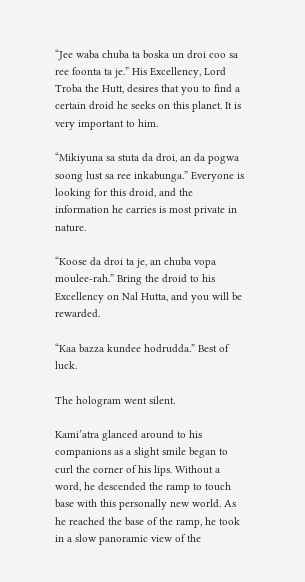“Jee waba chuba ta boska un droi coo sa ree foonta ta je.” His Excellency, Lord Troba the Hutt, desires that you to find a certain droid he seeks on this planet. It is very important to him.

“Mikiyuna sa stuta da droi, an da pogwa soong lust sa ree inkabunga.” Everyone is looking for this droid, and the information he carries is most private in nature.

“Koose da droi ta je, an chuba vopa moulee-rah.” Bring the droid to his Excellency on Nal Hutta, and you will be rewarded.

“Kaa bazza kundee hodrudda.” Best of luck.

The hologram went silent.

Kami’atra glanced around to his companions as a slight smile began to curl the corner of his lips. Without a word, he descended the ramp to touch base with this personally new world. As he reached the base of the ramp, he took in a slow panoramic view of the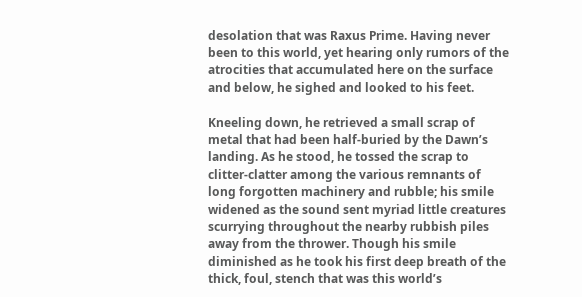desolation that was Raxus Prime. Having never been to this world, yet hearing only rumors of the atrocities that accumulated here on the surface and below, he sighed and looked to his feet.

Kneeling down, he retrieved a small scrap of metal that had been half-buried by the Dawn’s landing. As he stood, he tossed the scrap to clitter-clatter among the various remnants of long forgotten machinery and rubble; his smile widened as the sound sent myriad little creatures scurrying throughout the nearby rubbish piles away from the thrower. Though his smile diminished as he took his first deep breath of the thick, foul, stench that was this world’s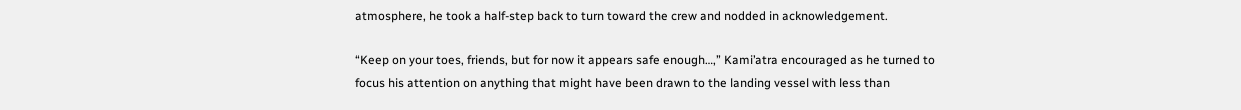atmosphere, he took a half-step back to turn toward the crew and nodded in acknowledgement.

“Keep on your toes, friends, but for now it appears safe enough…,” Kami’atra encouraged as he turned to focus his attention on anything that might have been drawn to the landing vessel with less than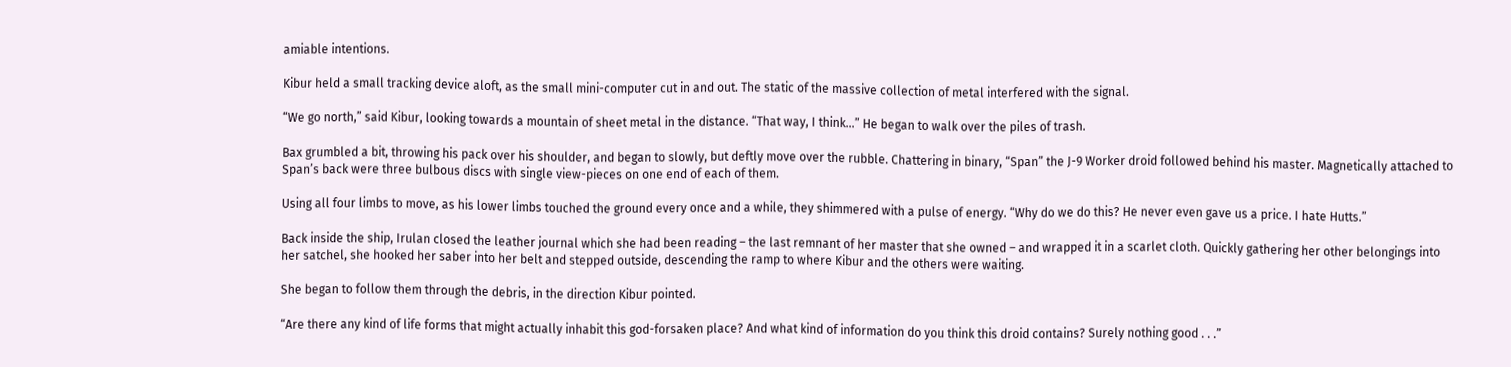amiable intentions.

Kibur held a small tracking device aloft, as the small mini-computer cut in and out. The static of the massive collection of metal interfered with the signal.

“We go north,” said Kibur, looking towards a mountain of sheet metal in the distance. “That way, I think…” He began to walk over the piles of trash.

Bax grumbled a bit, throwing his pack over his shoulder, and began to slowly, but deftly move over the rubble. Chattering in binary, “Span” the J-9 Worker droid followed behind his master. Magnetically attached to Span’s back were three bulbous discs with single view-pieces on one end of each of them.

Using all four limbs to move, as his lower limbs touched the ground every once and a while, they shimmered with a pulse of energy. “Why do we do this? He never even gave us a price. I hate Hutts.”

Back inside the ship, Irulan closed the leather journal which she had been reading – the last remnant of her master that she owned – and wrapped it in a scarlet cloth. Quickly gathering her other belongings into her satchel, she hooked her saber into her belt and stepped outside, descending the ramp to where Kibur and the others were waiting.

She began to follow them through the debris, in the direction Kibur pointed.

“Are there any kind of life forms that might actually inhabit this god-forsaken place? And what kind of information do you think this droid contains? Surely nothing good . . .”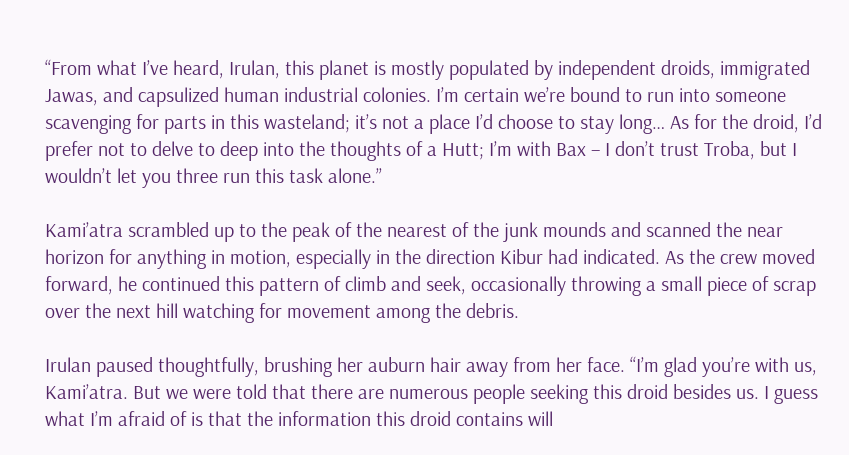“From what I’ve heard, Irulan, this planet is mostly populated by independent droids, immigrated Jawas, and capsulized human industrial colonies. I’m certain we’re bound to run into someone scavenging for parts in this wasteland; it’s not a place I’d choose to stay long… As for the droid, I’d prefer not to delve to deep into the thoughts of a Hutt; I’m with Bax – I don’t trust Troba, but I wouldn’t let you three run this task alone.”

Kami’atra scrambled up to the peak of the nearest of the junk mounds and scanned the near horizon for anything in motion, especially in the direction Kibur had indicated. As the crew moved forward, he continued this pattern of climb and seek, occasionally throwing a small piece of scrap over the next hill watching for movement among the debris.

Irulan paused thoughtfully, brushing her auburn hair away from her face. “I’m glad you’re with us, Kami’atra. But we were told that there are numerous people seeking this droid besides us. I guess what I’m afraid of is that the information this droid contains will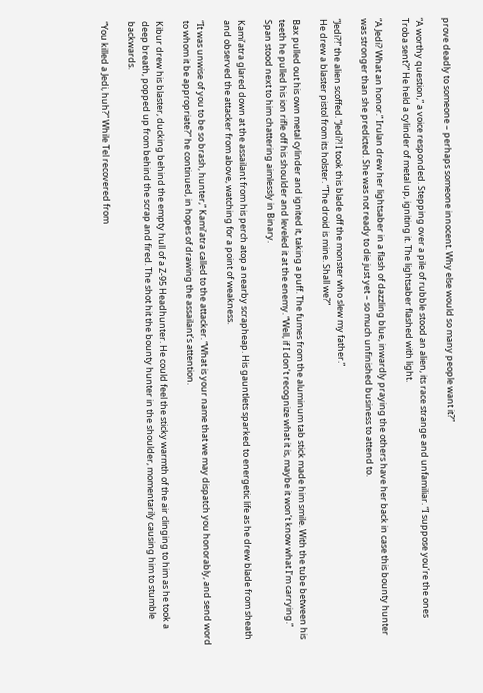prove deadly to someone – perhaps someone innocent. Why else would so many people want it?”

“A worthy question,” a voice responded. Stepping over a pile of rubble stood an alien, its race strange and unfamiliar. “I suppose you’re the ones Troba sent?” He held a cylinder of metal up, igniting it. The lightsaber flashed with light.

“A Jedi? What an honor.” Irulan drew her lightsaber in a flash of dazzling blue, inwardly praying the others have her back in case this bounty hunter was stronger than she predicted. She was not ready to die just yet – so much unfinished business to attend to.

“Jedi?!” the alien scoffed. “Jedi?! I took this blade off the monster who slew my father.”
He drew a blaster pistol from its holster. “The droid is mine. Shall we?”

Bax pulled out his own metal cylinder and ignited it, taking a puff. The fumes from the aluminum tab stick made him smile. With the tube between his teeth he pulled his ion rifle off his shoulder and leveled it at the enemy. “Well, if I don’t recognize what it is, maybe it won’t know what I’m carrying.” Span stood next to him chattering aimlessly in Binary.

Kami’atra glared down at the assailant from his perch atop a nearby scrapheap. His gauntlets sparked to energetic life as he drew blade from sheath and observed the attacker from above, watching for a point of weakness.

“It was unwise of you to be so brash, hunter,” Kami’atra called to the attacker. “What is your name that we may dispatch you honorably, and send word to whom it be appropriate?” he continued, in hopes of drawing the assailant’s attention.

Kibur drew his blaster, ducking behind the empty hull of a Z-95 Headhunter. He could feel the sticky warmth of the air clinging to him as he took a deep breath, popped up from behind the scrap and fired. The shot hit the bounty hunter in the shoulder, momentarily causing him to stumble backwards.

“You killed a Jedi, huh?” While Tel recovered from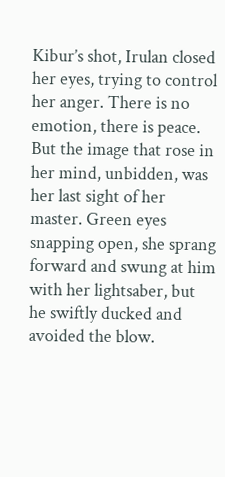Kibur’s shot, Irulan closed her eyes, trying to control her anger. There is no emotion, there is peace. But the image that rose in her mind, unbidden, was her last sight of her master. Green eyes snapping open, she sprang forward and swung at him with her lightsaber, but he swiftly ducked and avoided the blow.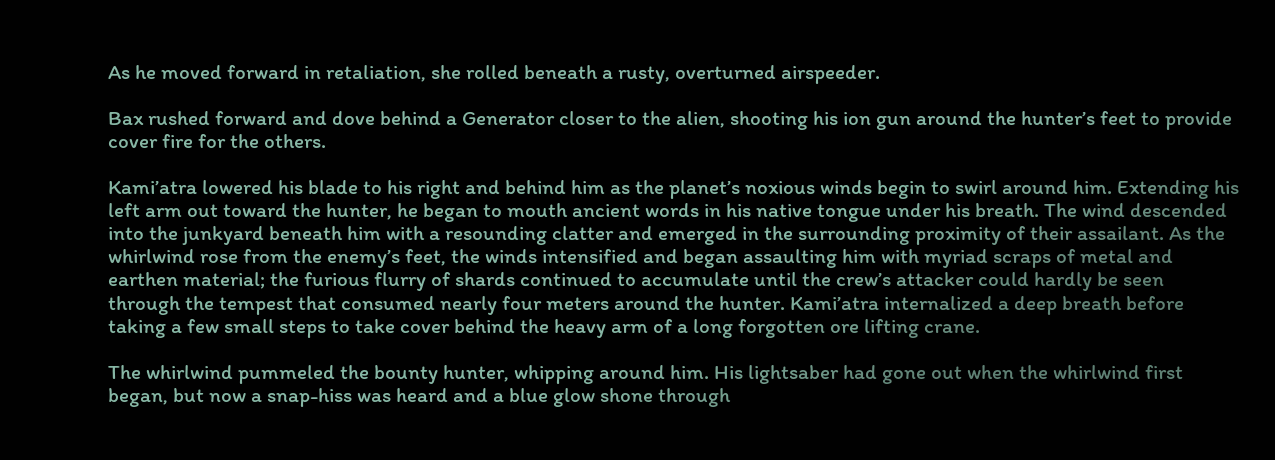As he moved forward in retaliation, she rolled beneath a rusty, overturned airspeeder.

Bax rushed forward and dove behind a Generator closer to the alien, shooting his ion gun around the hunter’s feet to provide cover fire for the others.

Kami’atra lowered his blade to his right and behind him as the planet’s noxious winds begin to swirl around him. Extending his left arm out toward the hunter, he began to mouth ancient words in his native tongue under his breath. The wind descended into the junkyard beneath him with a resounding clatter and emerged in the surrounding proximity of their assailant. As the whirlwind rose from the enemy’s feet, the winds intensified and began assaulting him with myriad scraps of metal and earthen material; the furious flurry of shards continued to accumulate until the crew’s attacker could hardly be seen through the tempest that consumed nearly four meters around the hunter. Kami’atra internalized a deep breath before taking a few small steps to take cover behind the heavy arm of a long forgotten ore lifting crane.

The whirlwind pummeled the bounty hunter, whipping around him. His lightsaber had gone out when the whirlwind first began, but now a snap-hiss was heard and a blue glow shone through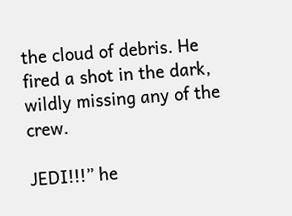the cloud of debris. He fired a shot in the dark, wildly missing any of the crew.

JEDI!!!” he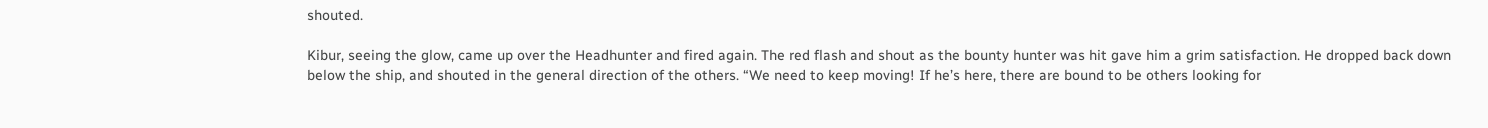shouted.

Kibur, seeing the glow, came up over the Headhunter and fired again. The red flash and shout as the bounty hunter was hit gave him a grim satisfaction. He dropped back down below the ship, and shouted in the general direction of the others. “We need to keep moving! If he’s here, there are bound to be others looking for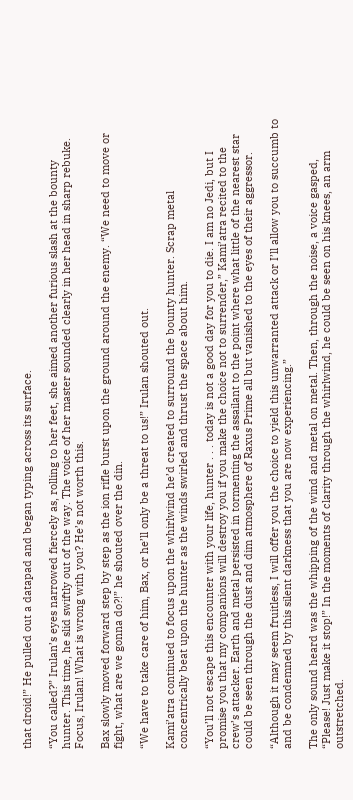that droid!” He pulled out a datapad and began typing across its surface.

“You called?” Irulan’s eyes narrowed fiercely as, rolling to her feet, she aimed another furious slash at the bounty hunter. This time, he slid swiftly out of the way. The voice of her master sounded clearly in her head in sharp rebuke. Focus, Irulan! What is wrong with you? He’s not worth this.

Bax slowly moved forward step by step as the ion rifle burst upon the ground around the enemy. “We need to move or fight, what are we gonna do?!” he shouted over the din.

“We have to take care of him, Bax, or he’ll only be a threat to us!” Irulan shouted out.

Kami’atra continued to focus upon the whirlwind he’d created to surround the bounty hunter. Scrap metal concentrically beat upon the hunter as the winds swirled and thrust the space about him.

“You’ll not escape this encounter with your life, hunter . . . today is not a good day for you to die. I am no Jedi, but I promise you that my companions will destroy you if you make the choice not to surrender,” Kami’atra recited to the crew’s attacker. Earth and metal persisted in tormenting the assailant to the point where what little of the nearest star could be seen through the dust and dim atmosphere of Raxus Prime all but vanished to the eyes of their aggressor.

“Although it may seem fruitless, I will offer you the choice to yield this unwarranted attack or I’ll allow you to succumb to and be condemned by this silent darkness that you are now experiencing.”

The only sound heard was the whipping of the wind and metal on metal. Then, through the noise, a voice gasped, “Please! Just make it stop!” In the moments of clarity through the whirlwind, he could be seen on his knees, an arm outstretched.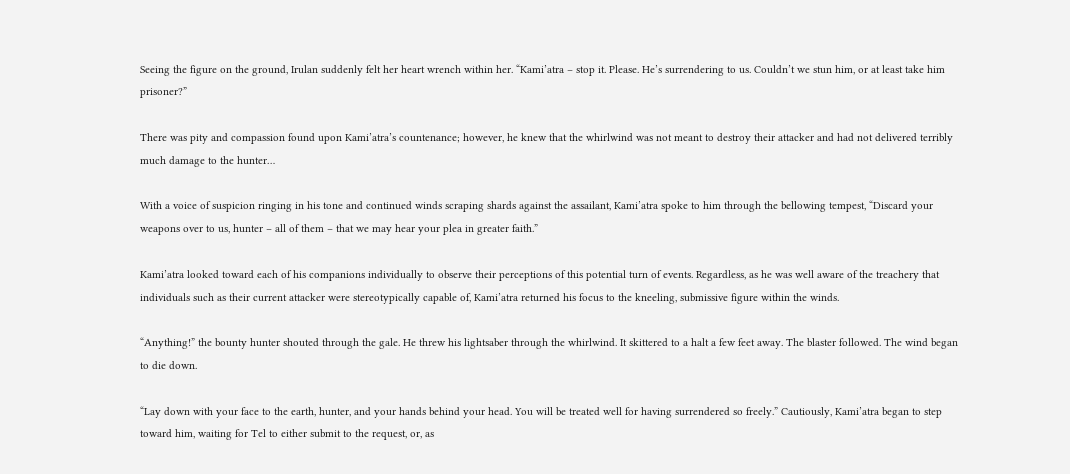Seeing the figure on the ground, Irulan suddenly felt her heart wrench within her. “Kami’atra – stop it. Please. He’s surrendering to us. Couldn’t we stun him, or at least take him prisoner?”

There was pity and compassion found upon Kami’atra’s countenance; however, he knew that the whirlwind was not meant to destroy their attacker and had not delivered terribly much damage to the hunter…

With a voice of suspicion ringing in his tone and continued winds scraping shards against the assailant, Kami’atra spoke to him through the bellowing tempest, “Discard your weapons over to us, hunter – all of them – that we may hear your plea in greater faith.”

Kami’atra looked toward each of his companions individually to observe their perceptions of this potential turn of events. Regardless, as he was well aware of the treachery that individuals such as their current attacker were stereotypically capable of, Kami’atra returned his focus to the kneeling, submissive figure within the winds.

“Anything!” the bounty hunter shouted through the gale. He threw his lightsaber through the whirlwind. It skittered to a halt a few feet away. The blaster followed. The wind began to die down.

“Lay down with your face to the earth, hunter, and your hands behind your head. You will be treated well for having surrendered so freely.” Cautiously, Kami’atra began to step toward him, waiting for Tel to either submit to the request, or, as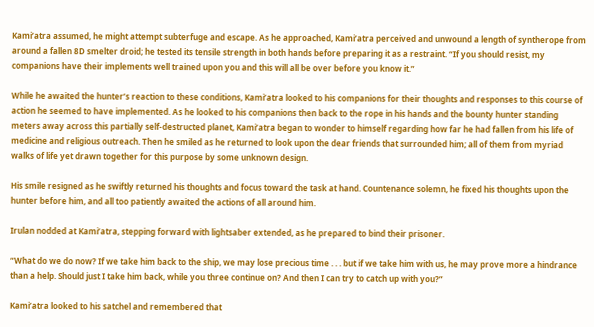Kami’atra assumed, he might attempt subterfuge and escape. As he approached, Kami’atra perceived and unwound a length of syntherope from around a fallen 8D smelter droid; he tested its tensile strength in both hands before preparing it as a restraint. “If you should resist, my companions have their implements well trained upon you and this will all be over before you know it.”

While he awaited the hunter’s reaction to these conditions, Kami’atra looked to his companions for their thoughts and responses to this course of action he seemed to have implemented. As he looked to his companions then back to the rope in his hands and the bounty hunter standing meters away across this partially self-destructed planet, Kami’atra began to wonder to himself regarding how far he had fallen from his life of medicine and religious outreach. Then he smiled as he returned to look upon the dear friends that surrounded him; all of them from myriad walks of life yet drawn together for this purpose by some unknown design.

His smile resigned as he swiftly returned his thoughts and focus toward the task at hand. Countenance solemn, he fixed his thoughts upon the hunter before him, and all too patiently awaited the actions of all around him.

Irulan nodded at Kami’atra, stepping forward with lightsaber extended, as he prepared to bind their prisoner.

“What do we do now? If we take him back to the ship, we may lose precious time . . . but if we take him with us, he may prove more a hindrance than a help. Should just I take him back, while you three continue on? And then I can try to catch up with you?”

Kami’atra looked to his satchel and remembered that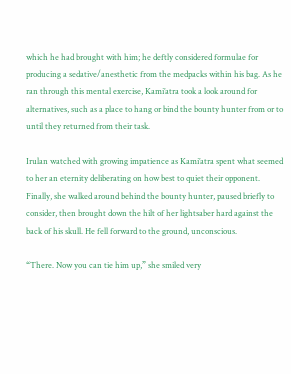which he had brought with him; he deftly considered formulae for producing a sedative/anesthetic from the medpacks within his bag. As he ran through this mental exercise, Kami’atra took a look around for alternatives, such as a place to hang or bind the bounty hunter from or to until they returned from their task.

Irulan watched with growing impatience as Kami’atra spent what seemed to her an eternity deliberating on how best to quiet their opponent. Finally, she walked around behind the bounty hunter, paused briefly to consider, then brought down the hilt of her lightsaber hard against the back of his skull. He fell forward to the ground, unconscious.

“There. Now you can tie him up,” she smiled very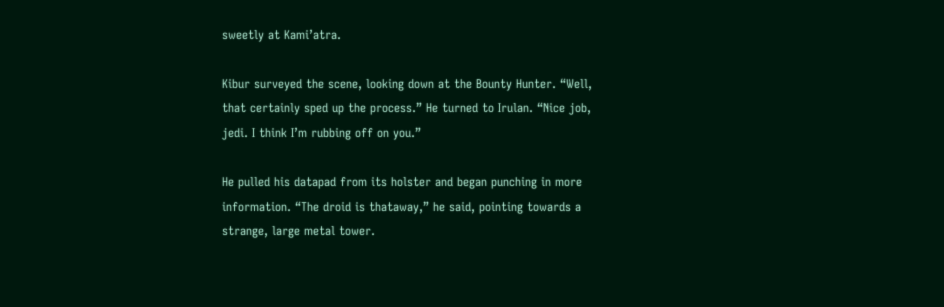sweetly at Kami’atra.

Kibur surveyed the scene, looking down at the Bounty Hunter. “Well, that certainly sped up the process.” He turned to Irulan. “Nice job, jedi. I think I’m rubbing off on you.”

He pulled his datapad from its holster and began punching in more information. “The droid is thataway,” he said, pointing towards a strange, large metal tower.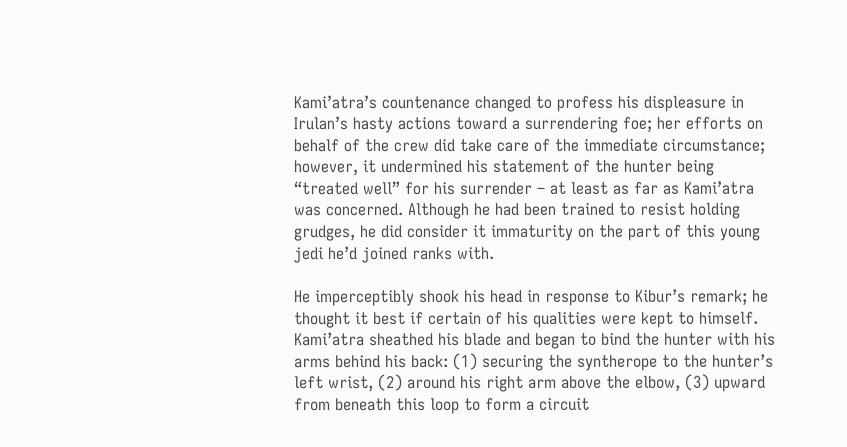Kami’atra’s countenance changed to profess his displeasure in Irulan’s hasty actions toward a surrendering foe; her efforts on behalf of the crew did take care of the immediate circumstance; however, it undermined his statement of the hunter being “treated well” for his surrender – at least as far as Kami’atra was concerned. Although he had been trained to resist holding grudges, he did consider it immaturity on the part of this young jedi he’d joined ranks with.

He imperceptibly shook his head in response to Kibur’s remark; he thought it best if certain of his qualities were kept to himself. Kami’atra sheathed his blade and began to bind the hunter with his arms behind his back: (1) securing the syntherope to the hunter’s left wrist, (2) around his right arm above the elbow, (3) upward from beneath this loop to form a circuit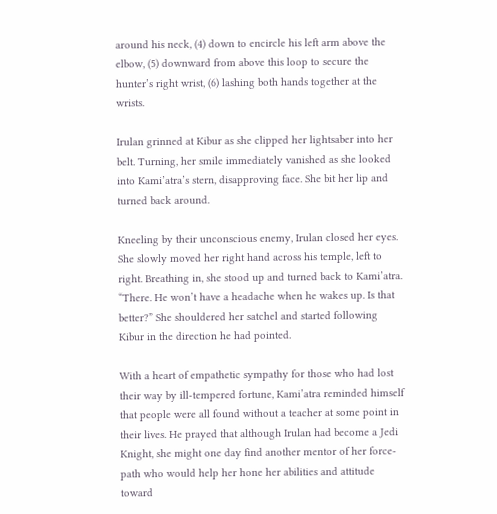around his neck, (4) down to encircle his left arm above the elbow, (5) downward from above this loop to secure the hunter’s right wrist, (6) lashing both hands together at the wrists.

Irulan grinned at Kibur as she clipped her lightsaber into her belt. Turning, her smile immediately vanished as she looked into Kami’atra’s stern, disapproving face. She bit her lip and turned back around.

Kneeling by their unconscious enemy, Irulan closed her eyes. She slowly moved her right hand across his temple, left to right. Breathing in, she stood up and turned back to Kami’atra. “There. He won’t have a headache when he wakes up. Is that better?” She shouldered her satchel and started following Kibur in the direction he had pointed.

With a heart of empathetic sympathy for those who had lost their way by ill-tempered fortune, Kami’atra reminded himself that people were all found without a teacher at some point in their lives. He prayed that although Irulan had become a Jedi Knight, she might one day find another mentor of her force-path who would help her hone her abilities and attitude toward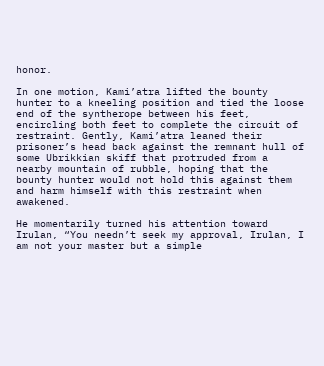honor.

In one motion, Kami’atra lifted the bounty hunter to a kneeling position and tied the loose end of the syntherope between his feet, encircling both feet to complete the circuit of restraint. Gently, Kami’atra leaned their prisoner’s head back against the remnant hull of some Ubrikkian skiff that protruded from a nearby mountain of rubble, hoping that the bounty hunter would not hold this against them and harm himself with this restraint when awakened.

He momentarily turned his attention toward Irulan, “You needn’t seek my approval, Irulan, I am not your master but a simple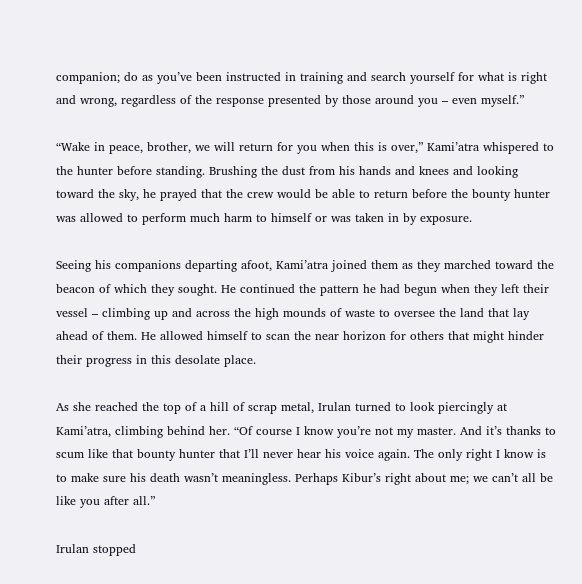companion; do as you’ve been instructed in training and search yourself for what is right and wrong, regardless of the response presented by those around you – even myself.”

“Wake in peace, brother, we will return for you when this is over,” Kami’atra whispered to the hunter before standing. Brushing the dust from his hands and knees and looking toward the sky, he prayed that the crew would be able to return before the bounty hunter was allowed to perform much harm to himself or was taken in by exposure.

Seeing his companions departing afoot, Kami’atra joined them as they marched toward the beacon of which they sought. He continued the pattern he had begun when they left their vessel – climbing up and across the high mounds of waste to oversee the land that lay ahead of them. He allowed himself to scan the near horizon for others that might hinder their progress in this desolate place.

As she reached the top of a hill of scrap metal, Irulan turned to look piercingly at Kami’atra, climbing behind her. “Of course I know you’re not my master. And it’s thanks to scum like that bounty hunter that I’ll never hear his voice again. The only right I know is to make sure his death wasn’t meaningless. Perhaps Kibur’s right about me; we can’t all be like you after all.”

Irulan stopped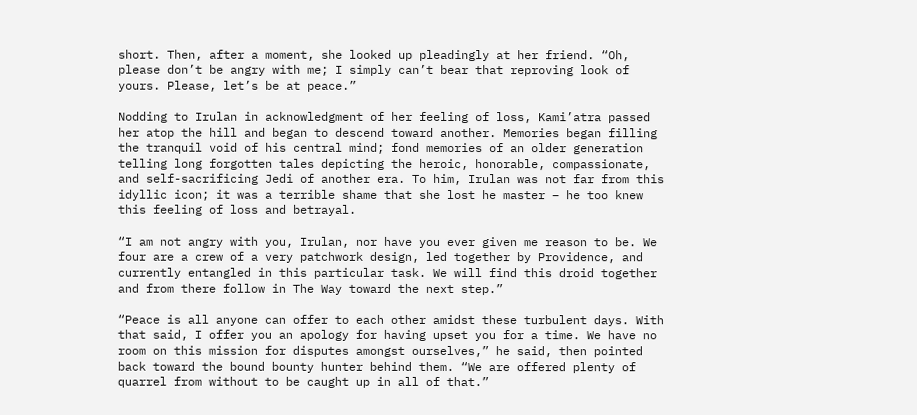short. Then, after a moment, she looked up pleadingly at her friend. “Oh, please don’t be angry with me; I simply can’t bear that reproving look of yours. Please, let’s be at peace.”

Nodding to Irulan in acknowledgment of her feeling of loss, Kami’atra passed her atop the hill and began to descend toward another. Memories began filling the tranquil void of his central mind; fond memories of an older generation telling long forgotten tales depicting the heroic, honorable, compassionate, and self-sacrificing Jedi of another era. To him, Irulan was not far from this idyllic icon; it was a terrible shame that she lost he master – he too knew this feeling of loss and betrayal.

“I am not angry with you, Irulan, nor have you ever given me reason to be. We four are a crew of a very patchwork design, led together by Providence, and currently entangled in this particular task. We will find this droid together and from there follow in The Way toward the next step.”

“Peace is all anyone can offer to each other amidst these turbulent days. With that said, I offer you an apology for having upset you for a time. We have no room on this mission for disputes amongst ourselves,” he said, then pointed back toward the bound bounty hunter behind them. “We are offered plenty of quarrel from without to be caught up in all of that.”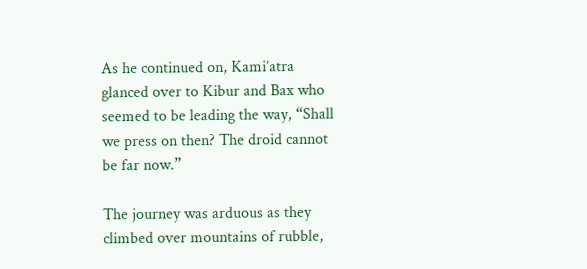As he continued on, Kami’atra glanced over to Kibur and Bax who seemed to be leading the way, “Shall we press on then? The droid cannot be far now.”

The journey was arduous as they climbed over mountains of rubble,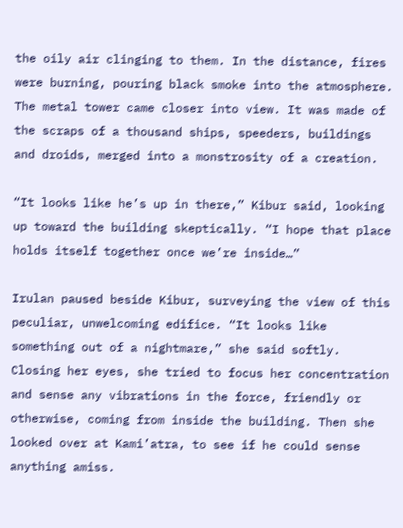the oily air clinging to them. In the distance, fires were burning, pouring black smoke into the atmosphere. The metal tower came closer into view. It was made of the scraps of a thousand ships, speeders, buildings and droids, merged into a monstrosity of a creation.

“It looks like he’s up in there,” Kibur said, looking up toward the building skeptically. “I hope that place holds itself together once we’re inside…”

Irulan paused beside Kibur, surveying the view of this peculiar, unwelcoming edifice. “It looks like something out of a nightmare,” she said softly. Closing her eyes, she tried to focus her concentration and sense any vibrations in the force, friendly or otherwise, coming from inside the building. Then she looked over at Kami’atra, to see if he could sense anything amiss.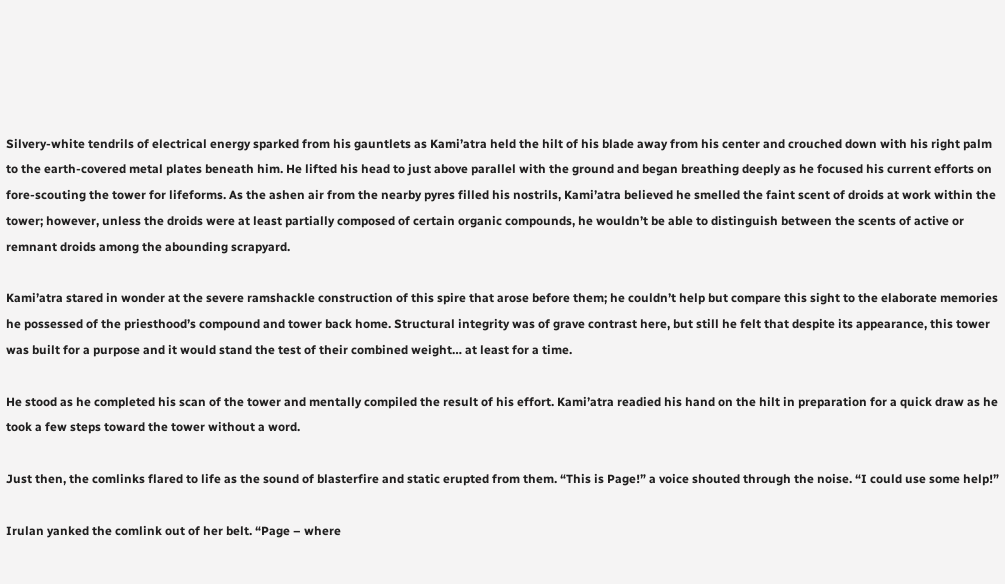Silvery-white tendrils of electrical energy sparked from his gauntlets as Kami’atra held the hilt of his blade away from his center and crouched down with his right palm to the earth-covered metal plates beneath him. He lifted his head to just above parallel with the ground and began breathing deeply as he focused his current efforts on fore-scouting the tower for lifeforms. As the ashen air from the nearby pyres filled his nostrils, Kami’atra believed he smelled the faint scent of droids at work within the tower; however, unless the droids were at least partially composed of certain organic compounds, he wouldn’t be able to distinguish between the scents of active or remnant droids among the abounding scrapyard.

Kami’atra stared in wonder at the severe ramshackle construction of this spire that arose before them; he couldn’t help but compare this sight to the elaborate memories he possessed of the priesthood’s compound and tower back home. Structural integrity was of grave contrast here, but still he felt that despite its appearance, this tower was built for a purpose and it would stand the test of their combined weight… at least for a time.

He stood as he completed his scan of the tower and mentally compiled the result of his effort. Kami’atra readied his hand on the hilt in preparation for a quick draw as he took a few steps toward the tower without a word.

Just then, the comlinks flared to life as the sound of blasterfire and static erupted from them. “This is Page!” a voice shouted through the noise. “I could use some help!”

Irulan yanked the comlink out of her belt. “Page – where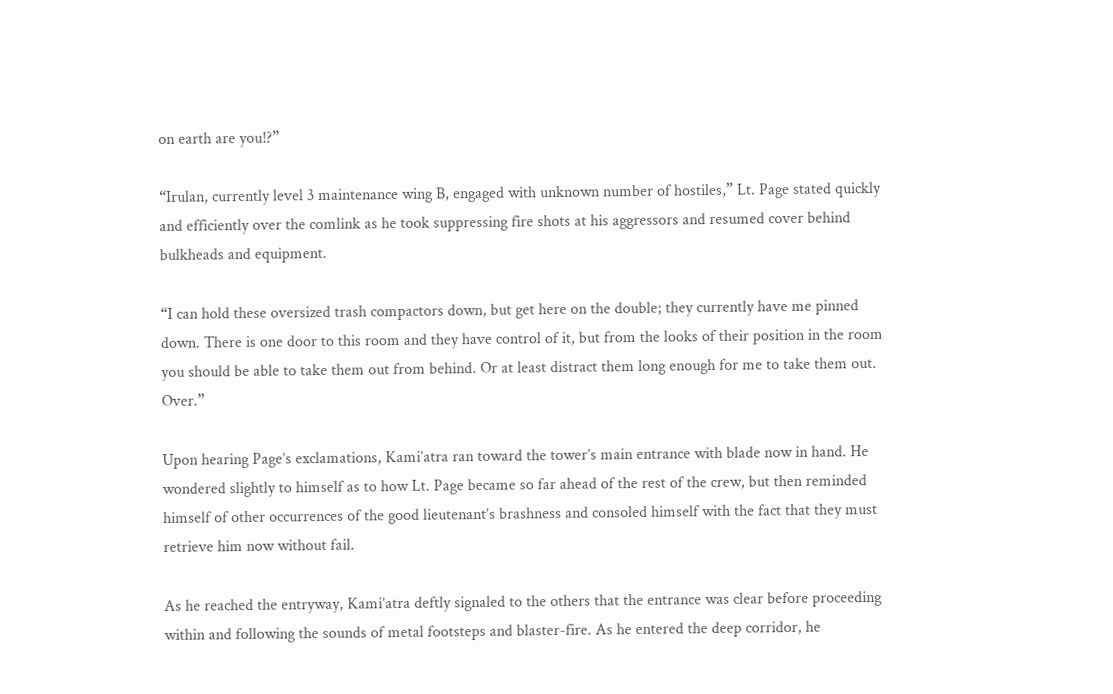on earth are you!?”

“Irulan, currently level 3 maintenance wing B, engaged with unknown number of hostiles,” Lt. Page stated quickly and efficiently over the comlink as he took suppressing fire shots at his aggressors and resumed cover behind bulkheads and equipment.

“I can hold these oversized trash compactors down, but get here on the double; they currently have me pinned down. There is one door to this room and they have control of it, but from the looks of their position in the room you should be able to take them out from behind. Or at least distract them long enough for me to take them out. Over.”

Upon hearing Page’s exclamations, Kami’atra ran toward the tower’s main entrance with blade now in hand. He wondered slightly to himself as to how Lt. Page became so far ahead of the rest of the crew, but then reminded himself of other occurrences of the good lieutenant’s brashness and consoled himself with the fact that they must retrieve him now without fail.

As he reached the entryway, Kami’atra deftly signaled to the others that the entrance was clear before proceeding within and following the sounds of metal footsteps and blaster-fire. As he entered the deep corridor, he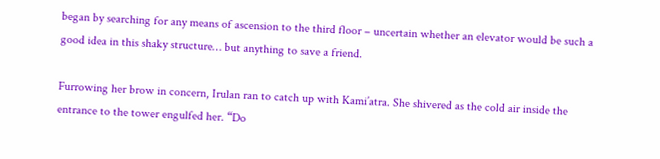began by searching for any means of ascension to the third floor – uncertain whether an elevator would be such a good idea in this shaky structure… but anything to save a friend.

Furrowing her brow in concern, Irulan ran to catch up with Kami’atra. She shivered as the cold air inside the entrance to the tower engulfed her. “Do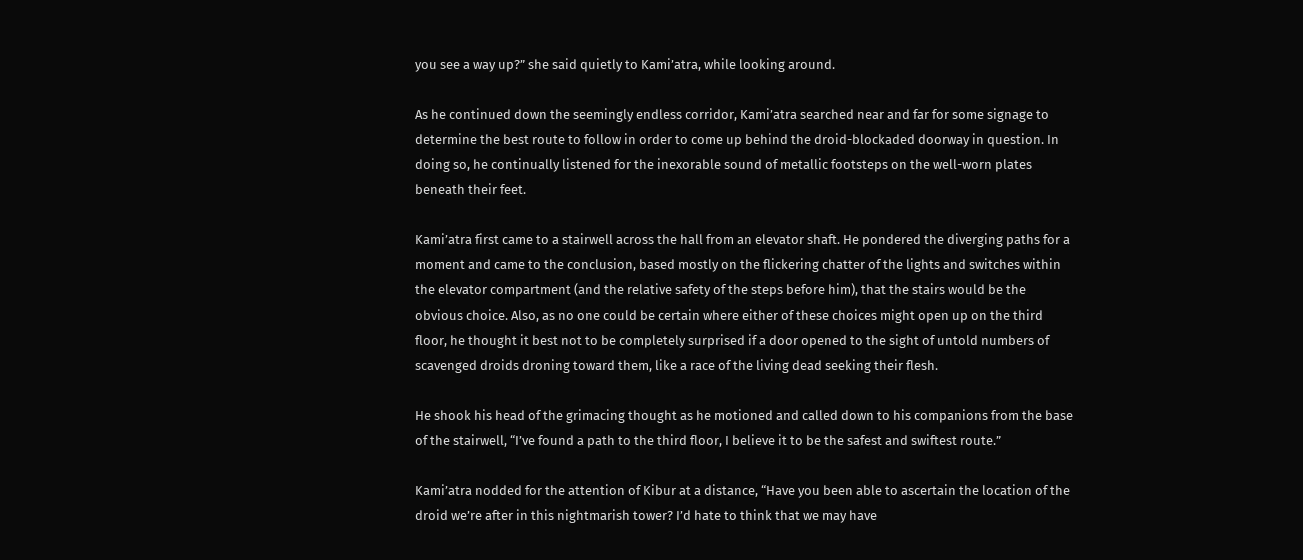you see a way up?” she said quietly to Kami’atra, while looking around.

As he continued down the seemingly endless corridor, Kami’atra searched near and far for some signage to determine the best route to follow in order to come up behind the droid-blockaded doorway in question. In doing so, he continually listened for the inexorable sound of metallic footsteps on the well-worn plates beneath their feet.

Kami’atra first came to a stairwell across the hall from an elevator shaft. He pondered the diverging paths for a moment and came to the conclusion, based mostly on the flickering chatter of the lights and switches within the elevator compartment (and the relative safety of the steps before him), that the stairs would be the obvious choice. Also, as no one could be certain where either of these choices might open up on the third floor, he thought it best not to be completely surprised if a door opened to the sight of untold numbers of scavenged droids droning toward them, like a race of the living dead seeking their flesh.

He shook his head of the grimacing thought as he motioned and called down to his companions from the base of the stairwell, “I’ve found a path to the third floor, I believe it to be the safest and swiftest route.”

Kami’atra nodded for the attention of Kibur at a distance, “Have you been able to ascertain the location of the droid we’re after in this nightmarish tower? I’d hate to think that we may have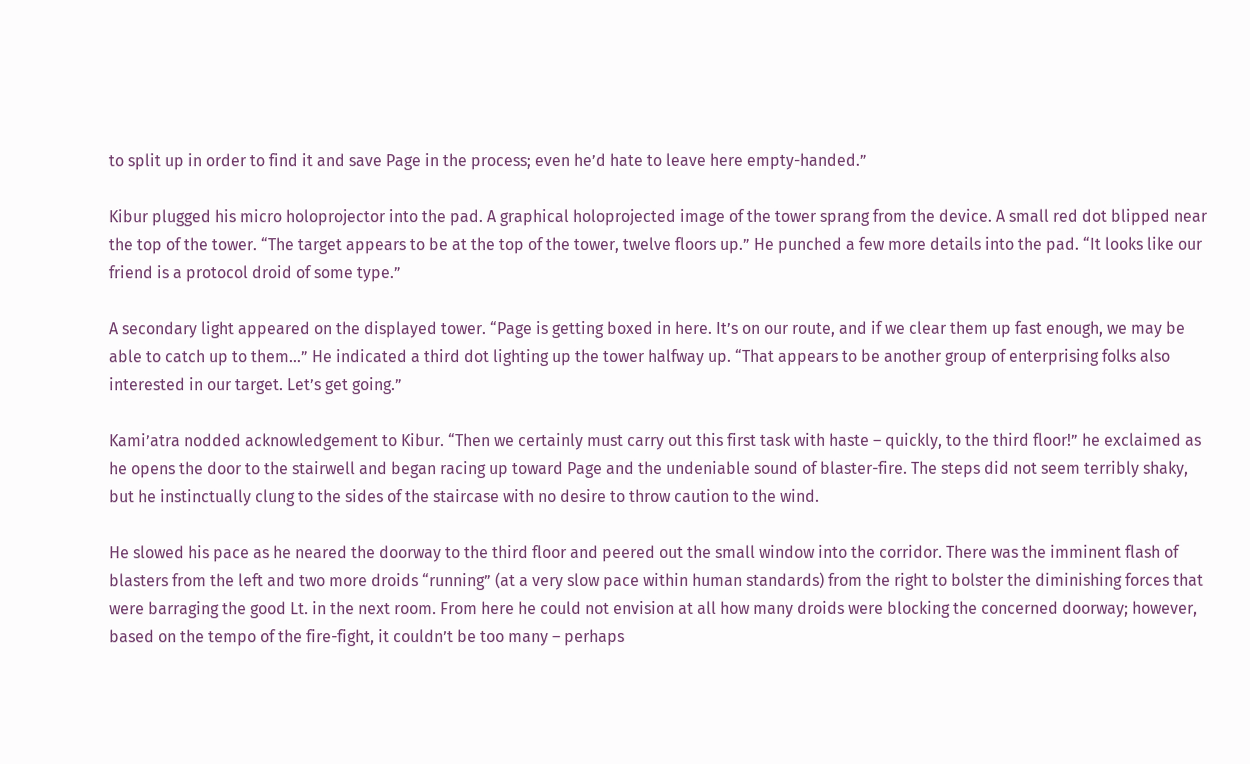to split up in order to find it and save Page in the process; even he’d hate to leave here empty-handed.”

Kibur plugged his micro holoprojector into the pad. A graphical holoprojected image of the tower sprang from the device. A small red dot blipped near the top of the tower. “The target appears to be at the top of the tower, twelve floors up.” He punched a few more details into the pad. “It looks like our friend is a protocol droid of some type.”

A secondary light appeared on the displayed tower. “Page is getting boxed in here. It’s on our route, and if we clear them up fast enough, we may be able to catch up to them…” He indicated a third dot lighting up the tower halfway up. “That appears to be another group of enterprising folks also interested in our target. Let’s get going.”

Kami’atra nodded acknowledgement to Kibur. “Then we certainly must carry out this first task with haste – quickly, to the third floor!” he exclaimed as he opens the door to the stairwell and began racing up toward Page and the undeniable sound of blaster-fire. The steps did not seem terribly shaky, but he instinctually clung to the sides of the staircase with no desire to throw caution to the wind.

He slowed his pace as he neared the doorway to the third floor and peered out the small window into the corridor. There was the imminent flash of blasters from the left and two more droids “running” (at a very slow pace within human standards) from the right to bolster the diminishing forces that were barraging the good Lt. in the next room. From here he could not envision at all how many droids were blocking the concerned doorway; however, based on the tempo of the fire-fight, it couldn’t be too many – perhaps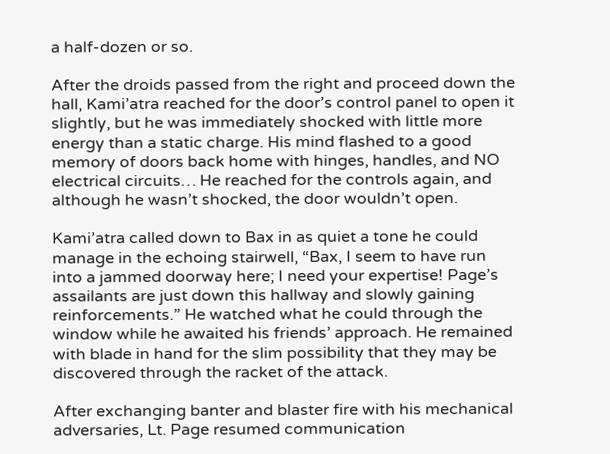a half-dozen or so.

After the droids passed from the right and proceed down the hall, Kami’atra reached for the door’s control panel to open it slightly, but he was immediately shocked with little more energy than a static charge. His mind flashed to a good memory of doors back home with hinges, handles, and NO electrical circuits… He reached for the controls again, and although he wasn’t shocked, the door wouldn’t open.

Kami’atra called down to Bax in as quiet a tone he could manage in the echoing stairwell, “Bax, I seem to have run into a jammed doorway here; I need your expertise! Page’s assailants are just down this hallway and slowly gaining reinforcements.” He watched what he could through the window while he awaited his friends’ approach. He remained with blade in hand for the slim possibility that they may be discovered through the racket of the attack.

After exchanging banter and blaster fire with his mechanical adversaries, Lt. Page resumed communication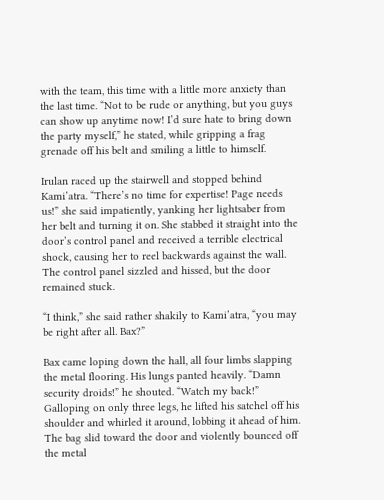with the team, this time with a little more anxiety than the last time. “Not to be rude or anything, but you guys can show up anytime now! I’d sure hate to bring down the party myself,” he stated, while gripping a frag grenade off his belt and smiling a little to himself.

Irulan raced up the stairwell and stopped behind Kami’atra. “There’s no time for expertise! Page needs us!” she said impatiently, yanking her lightsaber from her belt and turning it on. She stabbed it straight into the door’s control panel and received a terrible electrical shock, causing her to reel backwards against the wall. The control panel sizzled and hissed, but the door remained stuck.

“I think,” she said rather shakily to Kami’atra, “you may be right after all. Bax?”

Bax came loping down the hall, all four limbs slapping the metal flooring. His lungs panted heavily. “Damn security droids!” he shouted. “Watch my back!” Galloping on only three legs, he lifted his satchel off his shoulder and whirled it around, lobbing it ahead of him. The bag slid toward the door and violently bounced off the metal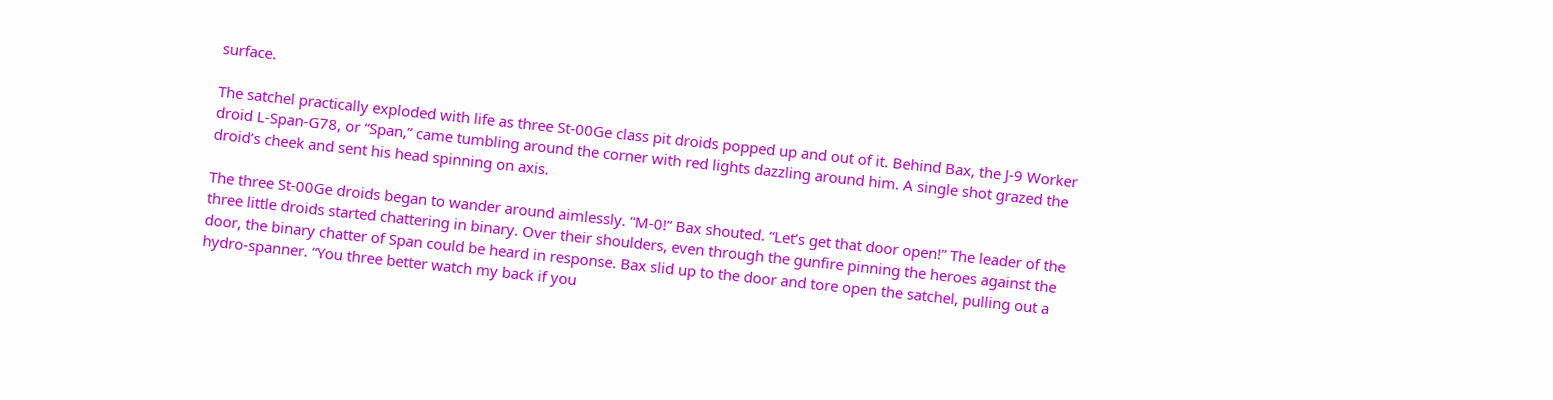surface.

The satchel practically exploded with life as three St-00Ge class pit droids popped up and out of it. Behind Bax, the J-9 Worker droid L-Span-G78, or “Span,” came tumbling around the corner with red lights dazzling around him. A single shot grazed the droid’s cheek and sent his head spinning on axis.

The three St-00Ge droids began to wander around aimlessly. “M-0!” Bax shouted. “Let’s get that door open!” The leader of the three little droids started chattering in binary. Over their shoulders, even through the gunfire pinning the heroes against the door, the binary chatter of Span could be heard in response. Bax slid up to the door and tore open the satchel, pulling out a hydro-spanner. “You three better watch my back if you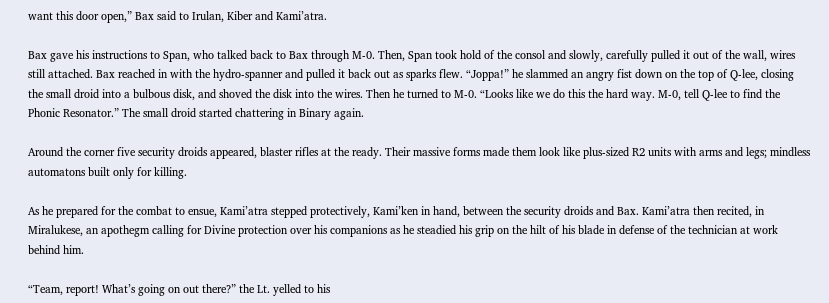want this door open,” Bax said to Irulan, Kiber and Kami’atra.

Bax gave his instructions to Span, who talked back to Bax through M-0. Then, Span took hold of the consol and slowly, carefully pulled it out of the wall, wires still attached. Bax reached in with the hydro-spanner and pulled it back out as sparks flew. “Joppa!” he slammed an angry fist down on the top of Q-lee, closing the small droid into a bulbous disk, and shoved the disk into the wires. Then he turned to M-0. “Looks like we do this the hard way. M-0, tell Q-lee to find the Phonic Resonator.” The small droid started chattering in Binary again.

Around the corner five security droids appeared, blaster rifles at the ready. Their massive forms made them look like plus-sized R2 units with arms and legs; mindless automatons built only for killing.

As he prepared for the combat to ensue, Kami’atra stepped protectively, Kami’ken in hand, between the security droids and Bax. Kami’atra then recited, in Miralukese, an apothegm calling for Divine protection over his companions as he steadied his grip on the hilt of his blade in defense of the technician at work behind him.

“Team, report! What’s going on out there?” the Lt. yelled to his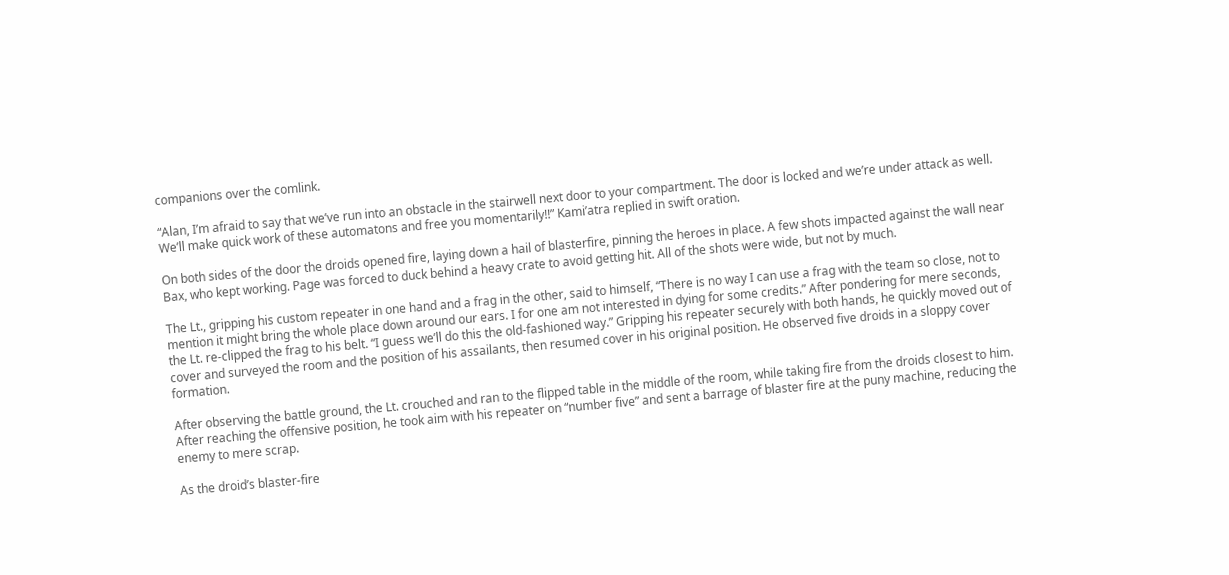companions over the comlink.

“Alan, I’m afraid to say that we’ve run into an obstacle in the stairwell next door to your compartment. The door is locked and we’re under attack as well. We’ll make quick work of these automatons and free you momentarily!!” Kami’atra replied in swift oration.

On both sides of the door the droids opened fire, laying down a hail of blasterfire, pinning the heroes in place. A few shots impacted against the wall near Bax, who kept working. Page was forced to duck behind a heavy crate to avoid getting hit. All of the shots were wide, but not by much.

The Lt., gripping his custom repeater in one hand and a frag in the other, said to himself, “There is no way I can use a frag with the team so close, not to mention it might bring the whole place down around our ears. I for one am not interested in dying for some credits.” After pondering for mere seconds, the Lt. re-clipped the frag to his belt. “I guess we’ll do this the old-fashioned way.” Gripping his repeater securely with both hands, he quickly moved out of cover and surveyed the room and the position of his assailants, then resumed cover in his original position. He observed five droids in a sloppy cover formation.

After observing the battle ground, the Lt. crouched and ran to the flipped table in the middle of the room, while taking fire from the droids closest to him. After reaching the offensive position, he took aim with his repeater on “number five” and sent a barrage of blaster fire at the puny machine, reducing the enemy to mere scrap.

As the droid’s blaster-fire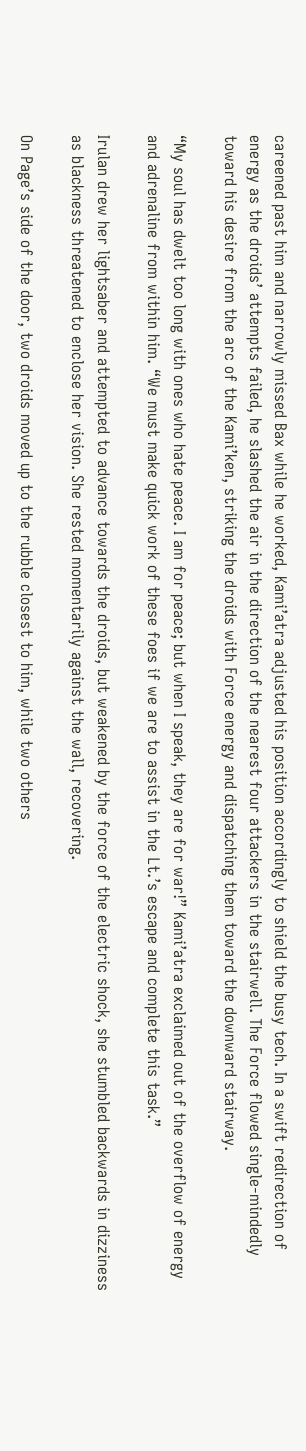careened past him and narrowly missed Bax while he worked, Kami’atra adjusted his position accordingly to shield the busy tech. In a swift redirection of energy as the droids’ attempts failed, he slashed the air in the direction of the nearest four attackers in the stairwell. The Force flowed single-mindedly toward his desire from the arc of the Kami’ken, striking the droids with Force energy and dispatching them toward the downward stairway.

“My soul has dwelt too long with ones who hate peace. I am for peace; but when I speak, they are for war!” Kami’atra exclaimed out of the overflow of energy and adrenaline from within him. “We must make quick work of these foes if we are to assist in the Lt.’s escape and complete this task.”

Irulan drew her lightsaber and attempted to advance towards the droids, but weakened by the force of the electric shock, she stumbled backwards in dizziness as blackness threatened to enclose her vision. She rested momentarily against the wall, recovering.

On Page’s side of the door, two droids moved up to the rubble closest to him, while two others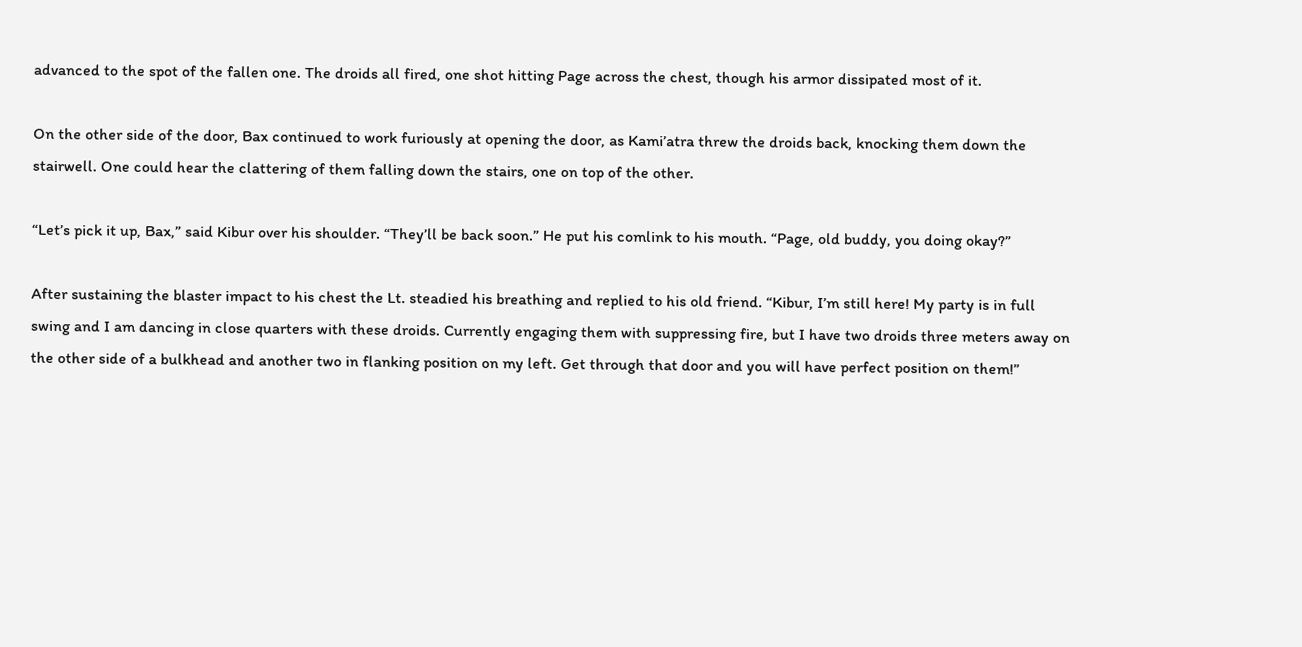advanced to the spot of the fallen one. The droids all fired, one shot hitting Page across the chest, though his armor dissipated most of it.

On the other side of the door, Bax continued to work furiously at opening the door, as Kami’atra threw the droids back, knocking them down the stairwell. One could hear the clattering of them falling down the stairs, one on top of the other.

“Let’s pick it up, Bax,” said Kibur over his shoulder. “They’ll be back soon.” He put his comlink to his mouth. “Page, old buddy, you doing okay?”

After sustaining the blaster impact to his chest the Lt. steadied his breathing and replied to his old friend. “Kibur, I’m still here! My party is in full swing and I am dancing in close quarters with these droids. Currently engaging them with suppressing fire, but I have two droids three meters away on the other side of a bulkhead and another two in flanking position on my left. Get through that door and you will have perfect position on them!”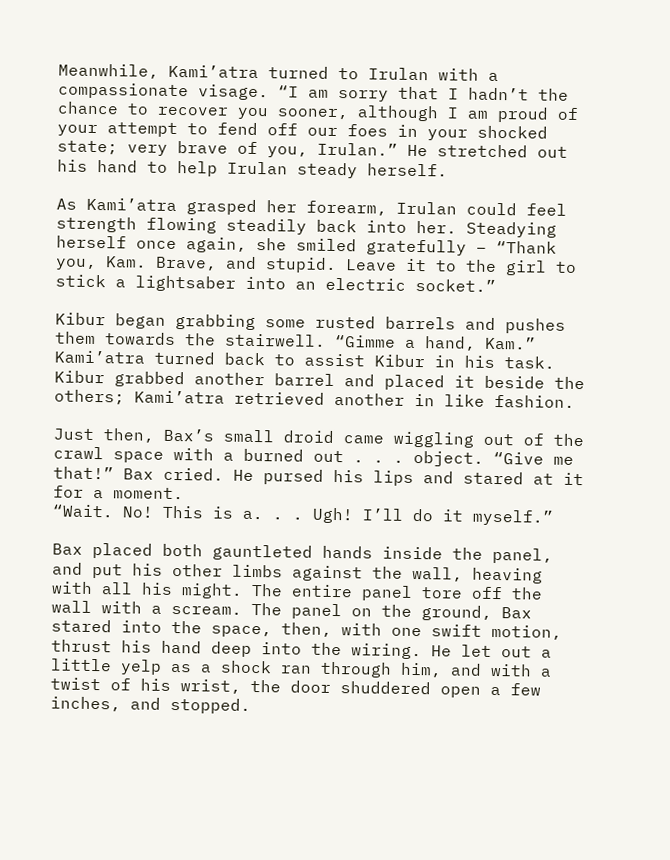Meanwhile, Kami’atra turned to Irulan with a compassionate visage. “I am sorry that I hadn’t the chance to recover you sooner, although I am proud of your attempt to fend off our foes in your shocked state; very brave of you, Irulan.” He stretched out his hand to help Irulan steady herself.

As Kami’atra grasped her forearm, Irulan could feel strength flowing steadily back into her. Steadying herself once again, she smiled gratefully – “Thank you, Kam. Brave, and stupid. Leave it to the girl to stick a lightsaber into an electric socket.”

Kibur began grabbing some rusted barrels and pushes them towards the stairwell. “Gimme a hand, Kam.” Kami’atra turned back to assist Kibur in his task. Kibur grabbed another barrel and placed it beside the others; Kami’atra retrieved another in like fashion.

Just then, Bax’s small droid came wiggling out of the crawl space with a burned out . . . object. “Give me that!” Bax cried. He pursed his lips and stared at it for a moment.
“Wait. No! This is a. . . Ugh! I’ll do it myself.”

Bax placed both gauntleted hands inside the panel, and put his other limbs against the wall, heaving with all his might. The entire panel tore off the wall with a scream. The panel on the ground, Bax stared into the space, then, with one swift motion, thrust his hand deep into the wiring. He let out a little yelp as a shock ran through him, and with a twist of his wrist, the door shuddered open a few inches, and stopped.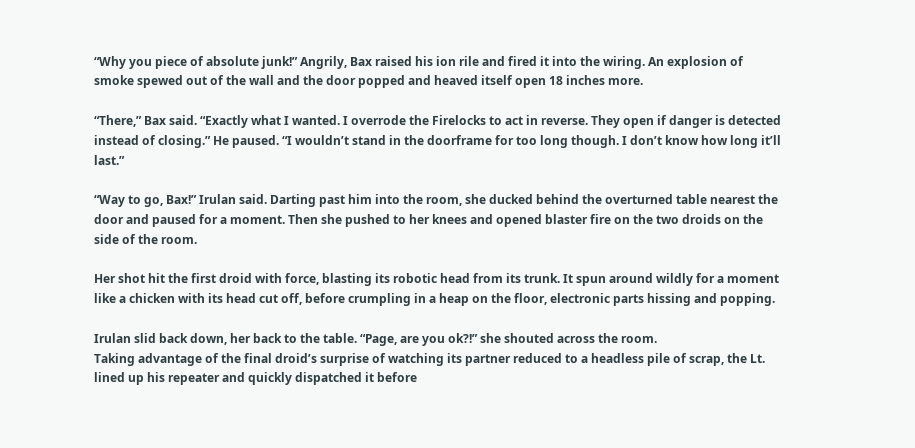“Why you piece of absolute junk!” Angrily, Bax raised his ion rile and fired it into the wiring. An explosion of smoke spewed out of the wall and the door popped and heaved itself open 18 inches more.

“There,” Bax said. “Exactly what I wanted. I overrode the Firelocks to act in reverse. They open if danger is detected instead of closing.” He paused. “I wouldn’t stand in the doorframe for too long though. I don’t know how long it’ll last.”

“Way to go, Bax!” Irulan said. Darting past him into the room, she ducked behind the overturned table nearest the door and paused for a moment. Then she pushed to her knees and opened blaster fire on the two droids on the side of the room.

Her shot hit the first droid with force, blasting its robotic head from its trunk. It spun around wildly for a moment like a chicken with its head cut off, before crumpling in a heap on the floor, electronic parts hissing and popping.

Irulan slid back down, her back to the table. “Page, are you ok?!” she shouted across the room.
Taking advantage of the final droid’s surprise of watching its partner reduced to a headless pile of scrap, the Lt. lined up his repeater and quickly dispatched it before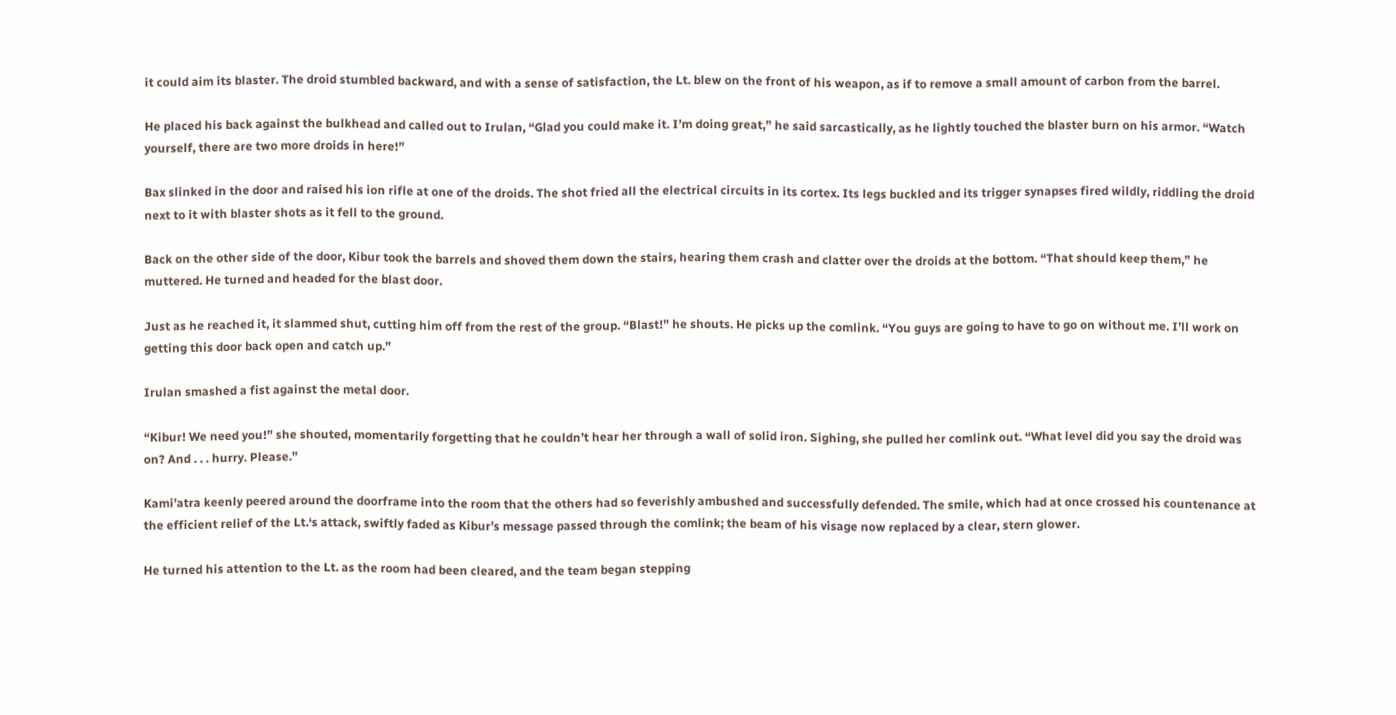it could aim its blaster. The droid stumbled backward, and with a sense of satisfaction, the Lt. blew on the front of his weapon, as if to remove a small amount of carbon from the barrel.

He placed his back against the bulkhead and called out to Irulan, “Glad you could make it. I’m doing great,” he said sarcastically, as he lightly touched the blaster burn on his armor. “Watch yourself, there are two more droids in here!”

Bax slinked in the door and raised his ion rifle at one of the droids. The shot fried all the electrical circuits in its cortex. Its legs buckled and its trigger synapses fired wildly, riddling the droid next to it with blaster shots as it fell to the ground.

Back on the other side of the door, Kibur took the barrels and shoved them down the stairs, hearing them crash and clatter over the droids at the bottom. “That should keep them,” he muttered. He turned and headed for the blast door.

Just as he reached it, it slammed shut, cutting him off from the rest of the group. “Blast!” he shouts. He picks up the comlink. “You guys are going to have to go on without me. I’ll work on getting this door back open and catch up.”

Irulan smashed a fist against the metal door.

“Kibur! We need you!” she shouted, momentarily forgetting that he couldn’t hear her through a wall of solid iron. Sighing, she pulled her comlink out. “What level did you say the droid was on? And . . . hurry. Please.”

Kami’atra keenly peered around the doorframe into the room that the others had so feverishly ambushed and successfully defended. The smile, which had at once crossed his countenance at the efficient relief of the Lt.‘s attack, swiftly faded as Kibur’s message passed through the comlink; the beam of his visage now replaced by a clear, stern glower.

He turned his attention to the Lt. as the room had been cleared, and the team began stepping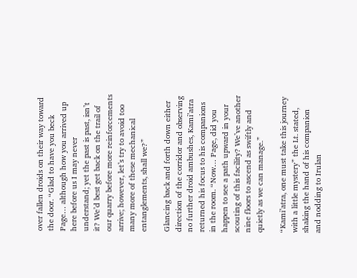over fallen droids on their way toward the door. “Glad to have you beck Page… although how you arrived up here before us I may never understand; yet the past is past, isn’t it? We’d best get back on the trail of our quarry before more reinforcements arrive; however, let’s try to avoid too many more of these mechanical entanglements, shall we?”

Glancing back and forth down either direction of the corridor and observing no further droid ambushes, Kami’atra returned his focus to his companions in the room. “Now… Page, did you happen to see a path upward in your scouting of this facility? We’ve another nine floors to ascend as swiftly and quietly as we can manage.”

“Kami’atra, one must take this journey with a little mystery” the Lt. stated, shaking the hand of his companion and nodding to Irulan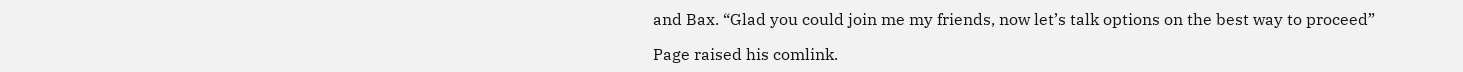and Bax. “Glad you could join me my friends, now let’s talk options on the best way to proceed”

Page raised his comlink.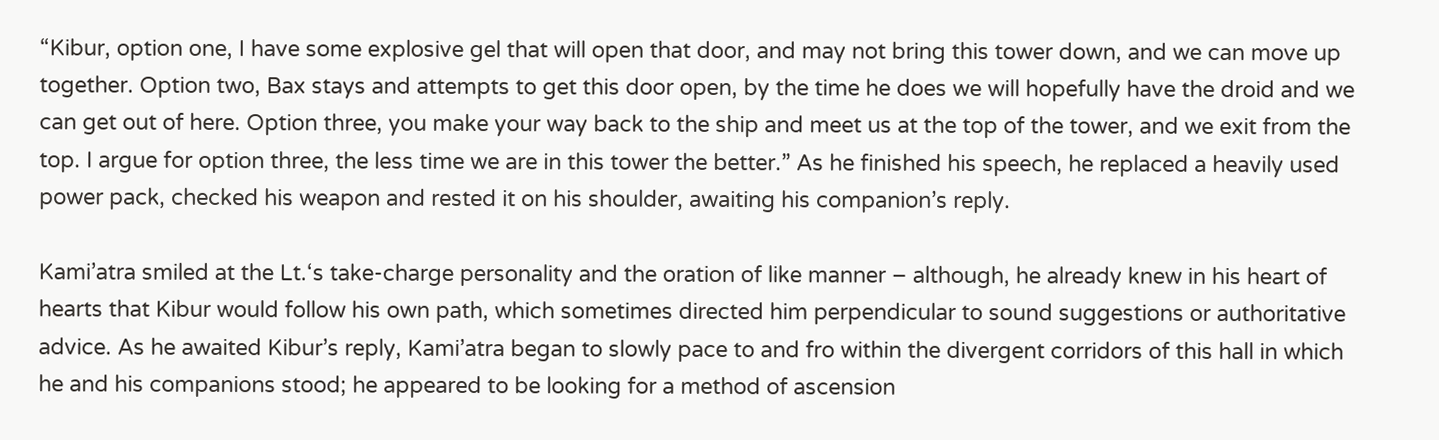“Kibur, option one, I have some explosive gel that will open that door, and may not bring this tower down, and we can move up together. Option two, Bax stays and attempts to get this door open, by the time he does we will hopefully have the droid and we can get out of here. Option three, you make your way back to the ship and meet us at the top of the tower, and we exit from the top. I argue for option three, the less time we are in this tower the better.” As he finished his speech, he replaced a heavily used power pack, checked his weapon and rested it on his shoulder, awaiting his companion’s reply.

Kami’atra smiled at the Lt.‘s take-charge personality and the oration of like manner – although, he already knew in his heart of hearts that Kibur would follow his own path, which sometimes directed him perpendicular to sound suggestions or authoritative advice. As he awaited Kibur’s reply, Kami’atra began to slowly pace to and fro within the divergent corridors of this hall in which he and his companions stood; he appeared to be looking for a method of ascension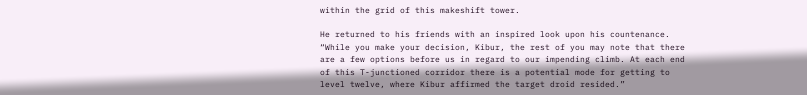within the grid of this makeshift tower.

He returned to his friends with an inspired look upon his countenance. “While you make your decision, Kibur, the rest of you may note that there are a few options before us in regard to our impending climb. At each end of this T-junctioned corridor there is a potential mode for getting to level twelve, where Kibur affirmed the target droid resided.”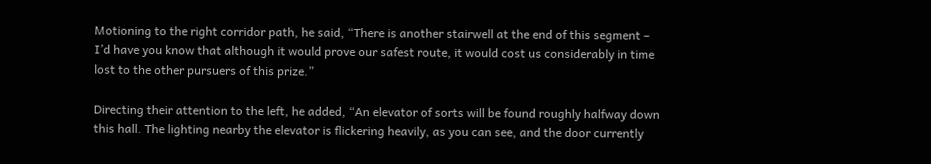Motioning to the right corridor path, he said, “There is another stairwell at the end of this segment – I’d have you know that although it would prove our safest route, it would cost us considerably in time lost to the other pursuers of this prize.”

Directing their attention to the left, he added, “An elevator of sorts will be found roughly halfway down this hall. The lighting nearby the elevator is flickering heavily, as you can see, and the door currently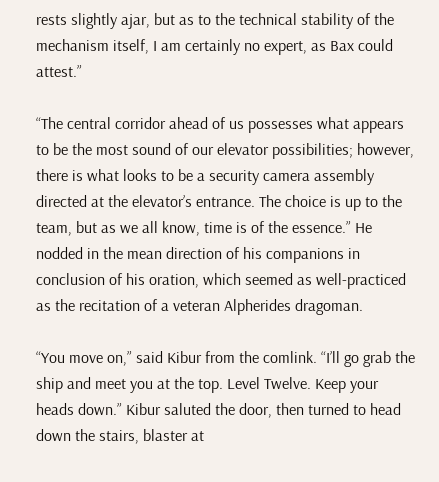rests slightly ajar, but as to the technical stability of the mechanism itself, I am certainly no expert, as Bax could attest.”

“The central corridor ahead of us possesses what appears to be the most sound of our elevator possibilities; however, there is what looks to be a security camera assembly directed at the elevator’s entrance. The choice is up to the team, but as we all know, time is of the essence.” He nodded in the mean direction of his companions in conclusion of his oration, which seemed as well-practiced as the recitation of a veteran Alpherides dragoman.

“You move on,” said Kibur from the comlink. “I’ll go grab the ship and meet you at the top. Level Twelve. Keep your heads down.” Kibur saluted the door, then turned to head down the stairs, blaster at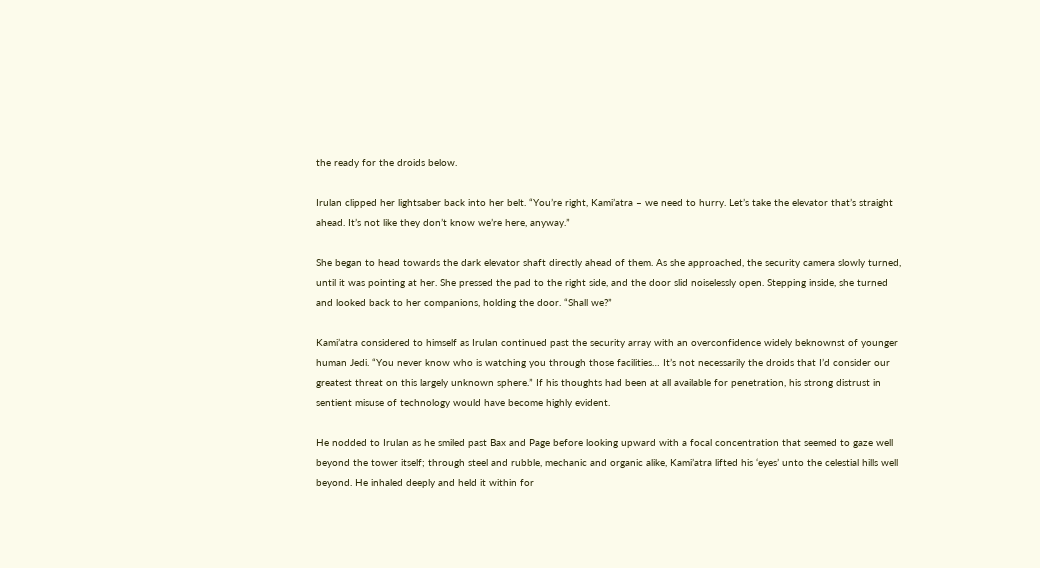the ready for the droids below.

Irulan clipped her lightsaber back into her belt. “You’re right, Kami’atra – we need to hurry. Let’s take the elevator that’s straight ahead. It’s not like they don’t know we’re here, anyway.”

She began to head towards the dark elevator shaft directly ahead of them. As she approached, the security camera slowly turned, until it was pointing at her. She pressed the pad to the right side, and the door slid noiselessly open. Stepping inside, she turned and looked back to her companions, holding the door. “Shall we?”

Kami’atra considered to himself as Irulan continued past the security array with an overconfidence widely beknownst of younger human Jedi. “You never know who is watching you through those facilities… It’s not necessarily the droids that I’d consider our greatest threat on this largely unknown sphere.” If his thoughts had been at all available for penetration, his strong distrust in sentient misuse of technology would have become highly evident.

He nodded to Irulan as he smiled past Bax and Page before looking upward with a focal concentration that seemed to gaze well beyond the tower itself; through steel and rubble, mechanic and organic alike, Kami’atra lifted his ‘eyes’ unto the celestial hills well beyond. He inhaled deeply and held it within for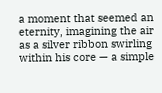a moment that seemed an eternity, imagining the air as a silver ribbon swirling within his core — a simple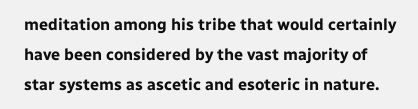meditation among his tribe that would certainly have been considered by the vast majority of star systems as ascetic and esoteric in nature.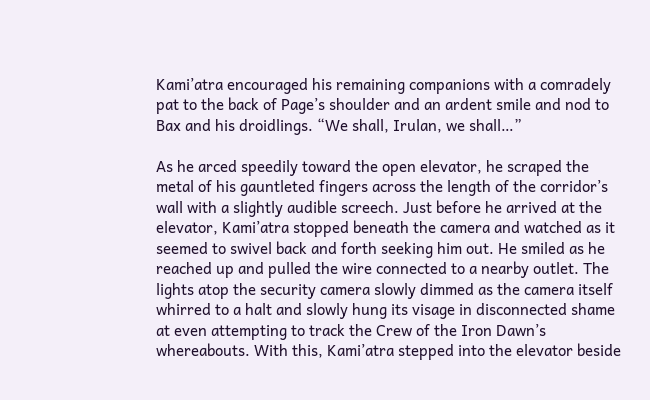Kami’atra encouraged his remaining companions with a comradely pat to the back of Page’s shoulder and an ardent smile and nod to Bax and his droidlings. “We shall, Irulan, we shall…”

As he arced speedily toward the open elevator, he scraped the metal of his gauntleted fingers across the length of the corridor’s wall with a slightly audible screech. Just before he arrived at the elevator, Kami’atra stopped beneath the camera and watched as it seemed to swivel back and forth seeking him out. He smiled as he reached up and pulled the wire connected to a nearby outlet. The lights atop the security camera slowly dimmed as the camera itself whirred to a halt and slowly hung its visage in disconnected shame at even attempting to track the Crew of the Iron Dawn’s whereabouts. With this, Kami’atra stepped into the elevator beside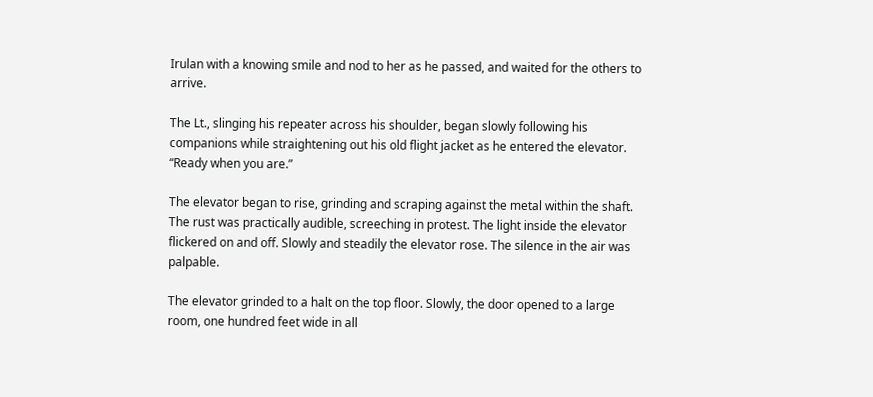Irulan with a knowing smile and nod to her as he passed, and waited for the others to arrive.

The Lt., slinging his repeater across his shoulder, began slowly following his companions while straightening out his old flight jacket as he entered the elevator. “Ready when you are.”

The elevator began to rise, grinding and scraping against the metal within the shaft. The rust was practically audible, screeching in protest. The light inside the elevator flickered on and off. Slowly and steadily the elevator rose. The silence in the air was palpable.

The elevator grinded to a halt on the top floor. Slowly, the door opened to a large room, one hundred feet wide in all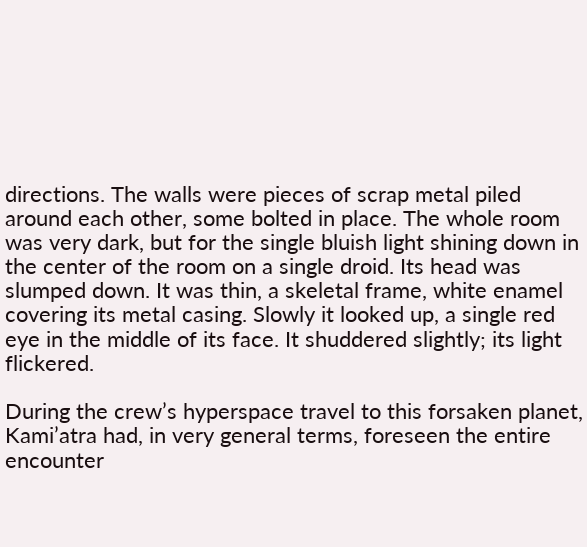directions. The walls were pieces of scrap metal piled around each other, some bolted in place. The whole room was very dark, but for the single bluish light shining down in the center of the room on a single droid. Its head was slumped down. It was thin, a skeletal frame, white enamel covering its metal casing. Slowly it looked up, a single red eye in the middle of its face. It shuddered slightly; its light flickered.

During the crew’s hyperspace travel to this forsaken planet, Kami’atra had, in very general terms, foreseen the entire encounter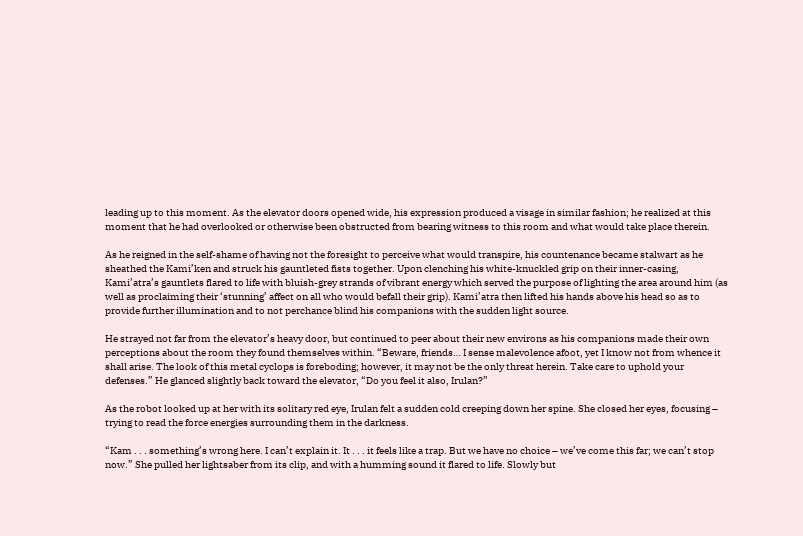leading up to this moment. As the elevator doors opened wide, his expression produced a visage in similar fashion; he realized at this moment that he had overlooked or otherwise been obstructed from bearing witness to this room and what would take place therein.

As he reigned in the self-shame of having not the foresight to perceive what would transpire, his countenance became stalwart as he sheathed the Kami’ken and struck his gauntleted fists together. Upon clenching his white-knuckled grip on their inner-casing, Kami’atra’s gauntlets flared to life with bluish-grey strands of vibrant energy which served the purpose of lighting the area around him (as well as proclaiming their ‘stunning’ affect on all who would befall their grip). Kami’atra then lifted his hands above his head so as to provide further illumination and to not perchance blind his companions with the sudden light source.

He strayed not far from the elevator’s heavy door, but continued to peer about their new environs as his companions made their own perceptions about the room they found themselves within. “Beware, friends… I sense malevolence afoot, yet I know not from whence it shall arise. The look of this metal cyclops is foreboding; however, it may not be the only threat herein. Take care to uphold your defenses.” He glanced slightly back toward the elevator, “Do you feel it also, Irulan?”

As the robot looked up at her with its solitary red eye, Irulan felt a sudden cold creeping down her spine. She closed her eyes, focusing – trying to read the force energies surrounding them in the darkness.

“Kam . . . something’s wrong here. I can’t explain it. It . . . it feels like a trap. But we have no choice – we’ve come this far; we can’t stop now.” She pulled her lightsaber from its clip, and with a humming sound it flared to life. Slowly but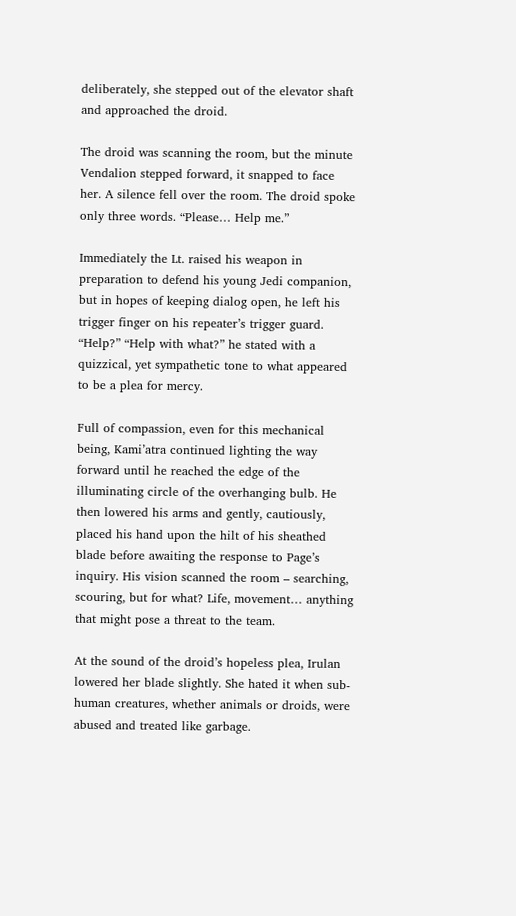deliberately, she stepped out of the elevator shaft and approached the droid.

The droid was scanning the room, but the minute Vendalion stepped forward, it snapped to face her. A silence fell over the room. The droid spoke only three words. “Please… Help me.”

Immediately the Lt. raised his weapon in preparation to defend his young Jedi companion, but in hopes of keeping dialog open, he left his trigger finger on his repeater’s trigger guard. “Help?” “Help with what?” he stated with a quizzical, yet sympathetic tone to what appeared to be a plea for mercy.

Full of compassion, even for this mechanical being, Kami’atra continued lighting the way forward until he reached the edge of the illuminating circle of the overhanging bulb. He then lowered his arms and gently, cautiously, placed his hand upon the hilt of his sheathed blade before awaiting the response to Page’s inquiry. His vision scanned the room – searching, scouring, but for what? Life, movement… anything that might pose a threat to the team.

At the sound of the droid’s hopeless plea, Irulan lowered her blade slightly. She hated it when sub-human creatures, whether animals or droids, were abused and treated like garbage.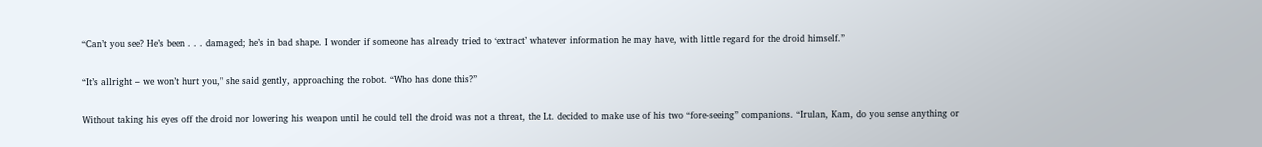“Can’t you see? He’s been . . . damaged; he’s in bad shape. I wonder if someone has already tried to ‘extract’ whatever information he may have, with little regard for the droid himself.”

“It’s allright – we won’t hurt you," she said gently, approaching the robot. “Who has done this?”

Without taking his eyes off the droid nor lowering his weapon until he could tell the droid was not a threat, the Lt. decided to make use of his two “fore-seeing” companions. “Irulan, Kam, do you sense anything or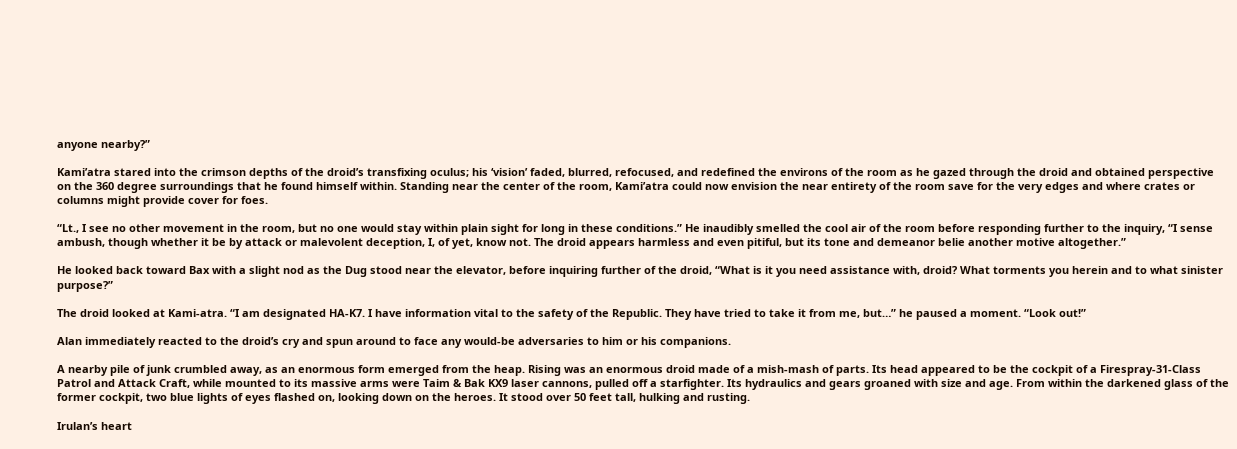anyone nearby?”

Kami’atra stared into the crimson depths of the droid’s transfixing oculus; his ‘vision’ faded, blurred, refocused, and redefined the environs of the room as he gazed through the droid and obtained perspective on the 360 degree surroundings that he found himself within. Standing near the center of the room, Kami’atra could now envision the near entirety of the room save for the very edges and where crates or columns might provide cover for foes.

“Lt., I see no other movement in the room, but no one would stay within plain sight for long in these conditions.” He inaudibly smelled the cool air of the room before responding further to the inquiry, “I sense ambush, though whether it be by attack or malevolent deception, I, of yet, know not. The droid appears harmless and even pitiful, but its tone and demeanor belie another motive altogether.”

He looked back toward Bax with a slight nod as the Dug stood near the elevator, before inquiring further of the droid, “What is it you need assistance with, droid? What torments you herein and to what sinister purpose?”

The droid looked at Kami-atra. “I am designated HA-K7. I have information vital to the safety of the Republic. They have tried to take it from me, but…” he paused a moment. “Look out!”

Alan immediately reacted to the droid’s cry and spun around to face any would-be adversaries to him or his companions.

A nearby pile of junk crumbled away, as an enormous form emerged from the heap. Rising was an enormous droid made of a mish-mash of parts. Its head appeared to be the cockpit of a Firespray-31-Class Patrol and Attack Craft, while mounted to its massive arms were Taim & Bak KX9 laser cannons, pulled off a starfighter. Its hydraulics and gears groaned with size and age. From within the darkened glass of the former cockpit, two blue lights of eyes flashed on, looking down on the heroes. It stood over 50 feet tall, hulking and rusting.

Irulan’s heart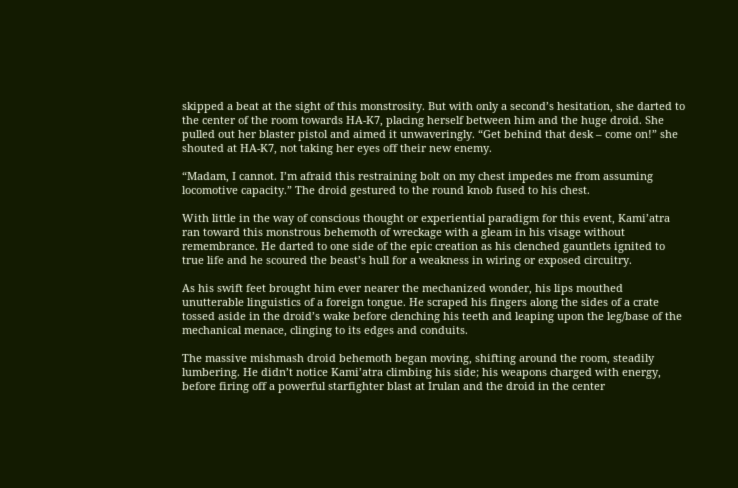skipped a beat at the sight of this monstrosity. But with only a second’s hesitation, she darted to the center of the room towards HA-K7, placing herself between him and the huge droid. She pulled out her blaster pistol and aimed it unwaveringly. “Get behind that desk – come on!” she shouted at HA-K7, not taking her eyes off their new enemy.

“Madam, I cannot. I’m afraid this restraining bolt on my chest impedes me from assuming locomotive capacity.” The droid gestured to the round knob fused to his chest.

With little in the way of conscious thought or experiential paradigm for this event, Kami’atra ran toward this monstrous behemoth of wreckage with a gleam in his visage without remembrance. He darted to one side of the epic creation as his clenched gauntlets ignited to true life and he scoured the beast’s hull for a weakness in wiring or exposed circuitry.

As his swift feet brought him ever nearer the mechanized wonder, his lips mouthed unutterable linguistics of a foreign tongue. He scraped his fingers along the sides of a crate tossed aside in the droid’s wake before clenching his teeth and leaping upon the leg/base of the mechanical menace, clinging to its edges and conduits.

The massive mishmash droid behemoth began moving, shifting around the room, steadily lumbering. He didn’t notice Kami’atra climbing his side; his weapons charged with energy, before firing off a powerful starfighter blast at Irulan and the droid in the center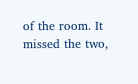of the room. It missed the two,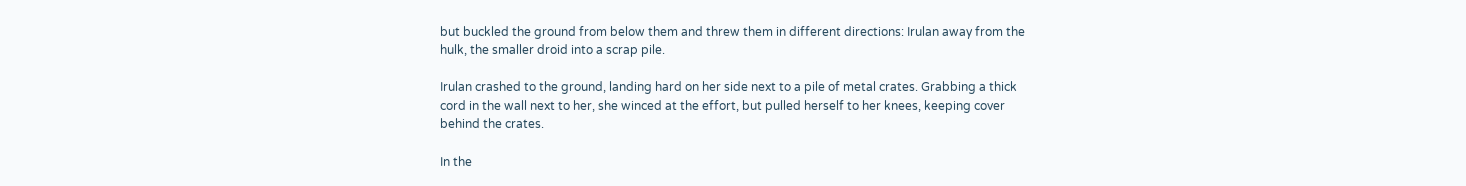but buckled the ground from below them and threw them in different directions: Irulan away from the hulk, the smaller droid into a scrap pile.

Irulan crashed to the ground, landing hard on her side next to a pile of metal crates. Grabbing a thick cord in the wall next to her, she winced at the effort, but pulled herself to her knees, keeping cover behind the crates.

In the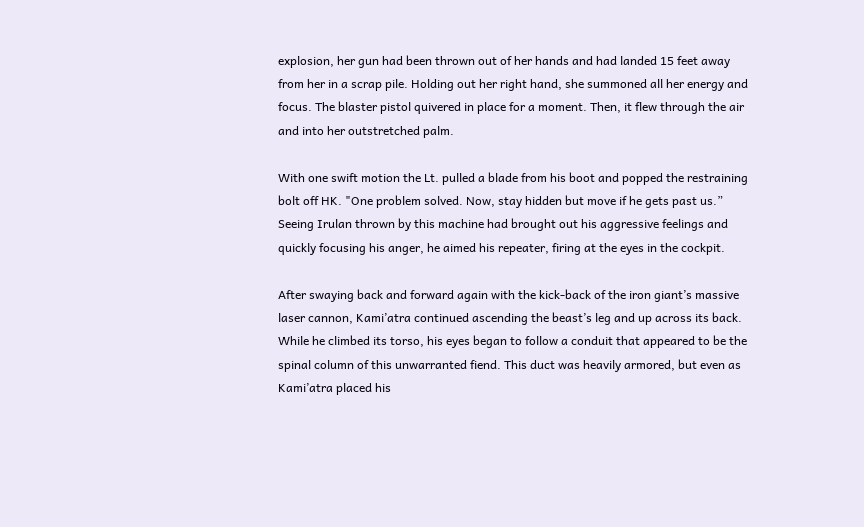explosion, her gun had been thrown out of her hands and had landed 15 feet away from her in a scrap pile. Holding out her right hand, she summoned all her energy and focus. The blaster pistol quivered in place for a moment. Then, it flew through the air and into her outstretched palm.

With one swift motion the Lt. pulled a blade from his boot and popped the restraining bolt off HK. "One problem solved. Now, stay hidden but move if he gets past us.” Seeing Irulan thrown by this machine had brought out his aggressive feelings and quickly focusing his anger, he aimed his repeater, firing at the eyes in the cockpit.

After swaying back and forward again with the kick-back of the iron giant’s massive laser cannon, Kami’atra continued ascending the beast’s leg and up across its back. While he climbed its torso, his eyes began to follow a conduit that appeared to be the spinal column of this unwarranted fiend. This duct was heavily armored, but even as Kami’atra placed his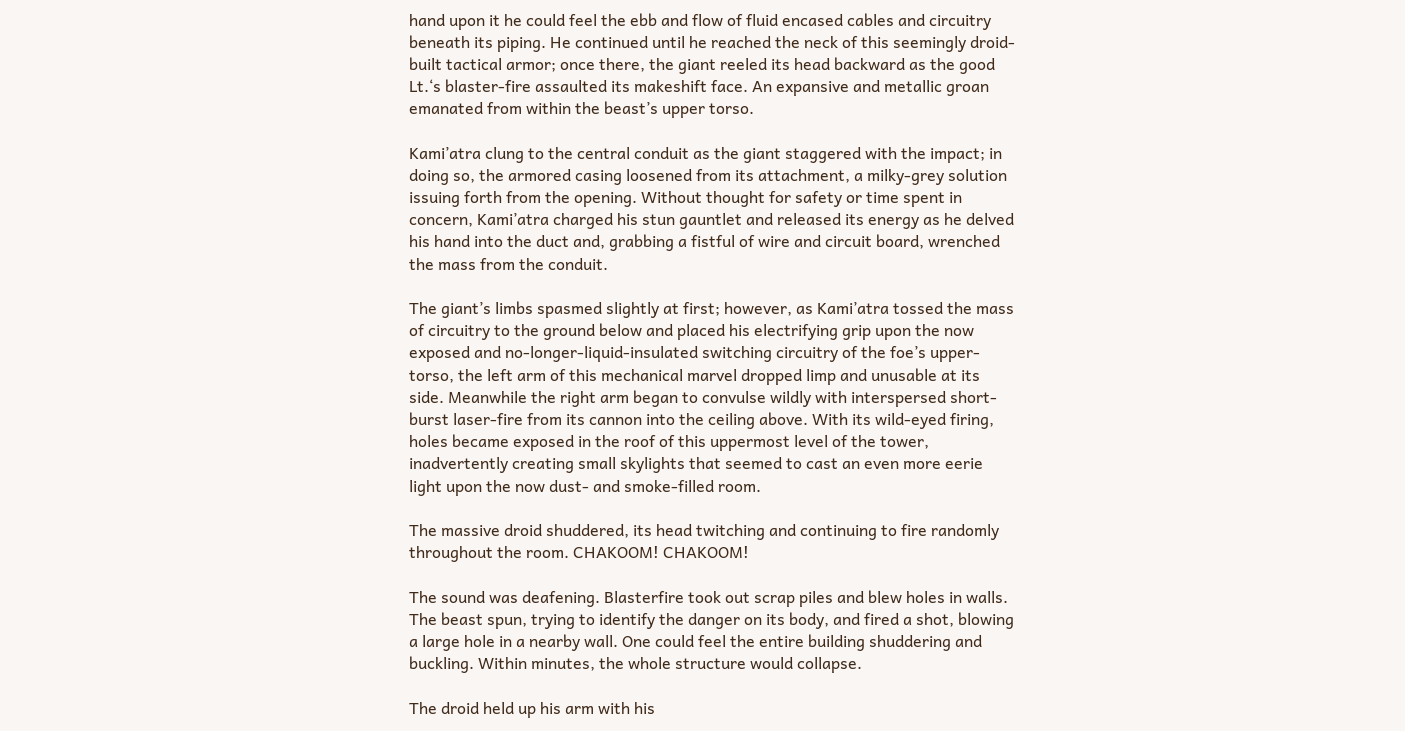hand upon it he could feel the ebb and flow of fluid encased cables and circuitry beneath its piping. He continued until he reached the neck of this seemingly droid-built tactical armor; once there, the giant reeled its head backward as the good Lt.‘s blaster-fire assaulted its makeshift face. An expansive and metallic groan emanated from within the beast’s upper torso.

Kami’atra clung to the central conduit as the giant staggered with the impact; in doing so, the armored casing loosened from its attachment, a milky-grey solution issuing forth from the opening. Without thought for safety or time spent in concern, Kami’atra charged his stun gauntlet and released its energy as he delved his hand into the duct and, grabbing a fistful of wire and circuit board, wrenched the mass from the conduit.

The giant’s limbs spasmed slightly at first; however, as Kami’atra tossed the mass of circuitry to the ground below and placed his electrifying grip upon the now exposed and no-longer-liquid-insulated switching circuitry of the foe’s upper-torso, the left arm of this mechanical marvel dropped limp and unusable at its side. Meanwhile the right arm began to convulse wildly with interspersed short-burst laser-fire from its cannon into the ceiling above. With its wild-eyed firing, holes became exposed in the roof of this uppermost level of the tower, inadvertently creating small skylights that seemed to cast an even more eerie light upon the now dust- and smoke-filled room.

The massive droid shuddered, its head twitching and continuing to fire randomly throughout the room. CHAKOOM! CHAKOOM!

The sound was deafening. Blasterfire took out scrap piles and blew holes in walls. The beast spun, trying to identify the danger on its body, and fired a shot, blowing a large hole in a nearby wall. One could feel the entire building shuddering and buckling. Within minutes, the whole structure would collapse.

The droid held up his arm with his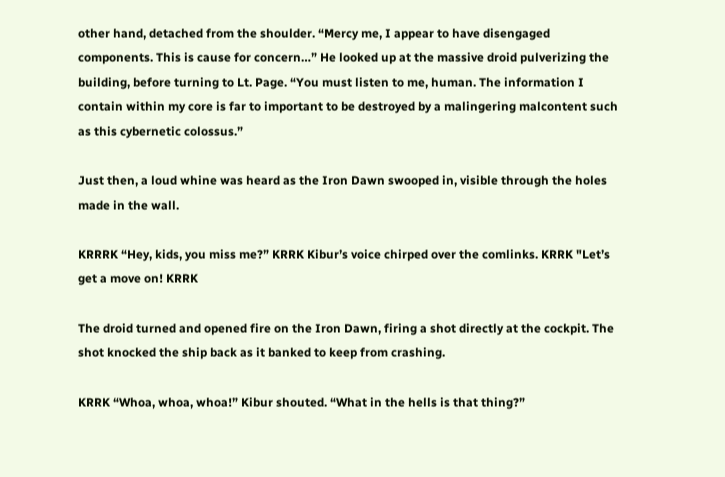other hand, detached from the shoulder. “Mercy me, I appear to have disengaged components. This is cause for concern…” He looked up at the massive droid pulverizing the building, before turning to Lt. Page. “You must listen to me, human. The information I contain within my core is far to important to be destroyed by a malingering malcontent such as this cybernetic colossus.”

Just then, a loud whine was heard as the Iron Dawn swooped in, visible through the holes made in the wall.

KRRRK “Hey, kids, you miss me?” KRRK Kibur’s voice chirped over the comlinks. KRRK "Let’s get a move on! KRRK

The droid turned and opened fire on the Iron Dawn, firing a shot directly at the cockpit. The shot knocked the ship back as it banked to keep from crashing.

KRRK “Whoa, whoa, whoa!” Kibur shouted. “What in the hells is that thing?”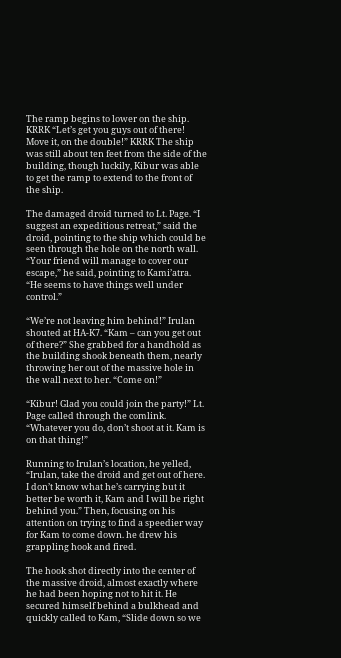The ramp begins to lower on the ship. KRRK “Let’s get you guys out of there! Move it, on the double!” KRRK The ship was still about ten feet from the side of the building, though luckily, Kibur was able to get the ramp to extend to the front of the ship.

The damaged droid turned to Lt. Page. “I suggest an expeditious retreat,” said the droid, pointing to the ship which could be seen through the hole on the north wall. “Your friend will manage to cover our escape,” he said, pointing to Kami’atra. “He seems to have things well under control.”

“We’re not leaving him behind!” Irulan shouted at HA-K7. “Kam – can you get out of there?” She grabbed for a handhold as the building shook beneath them, nearly throwing her out of the massive hole in the wall next to her. “Come on!”

“Kibur! Glad you could join the party!” Lt. Page called through the comlink. “Whatever you do, don’t shoot at it. Kam is on that thing!”

Running to Irulan’s location, he yelled, “Irulan, take the droid and get out of here. I don’t know what he’s carrying but it better be worth it, Kam and I will be right behind you.” Then, focusing on his attention on trying to find a speedier way for Kam to come down. he drew his grappling hook and fired.

The hook shot directly into the center of the massive droid, almost exactly where he had been hoping not to hit it. He secured himself behind a bulkhead and quickly called to Kam, “Slide down so we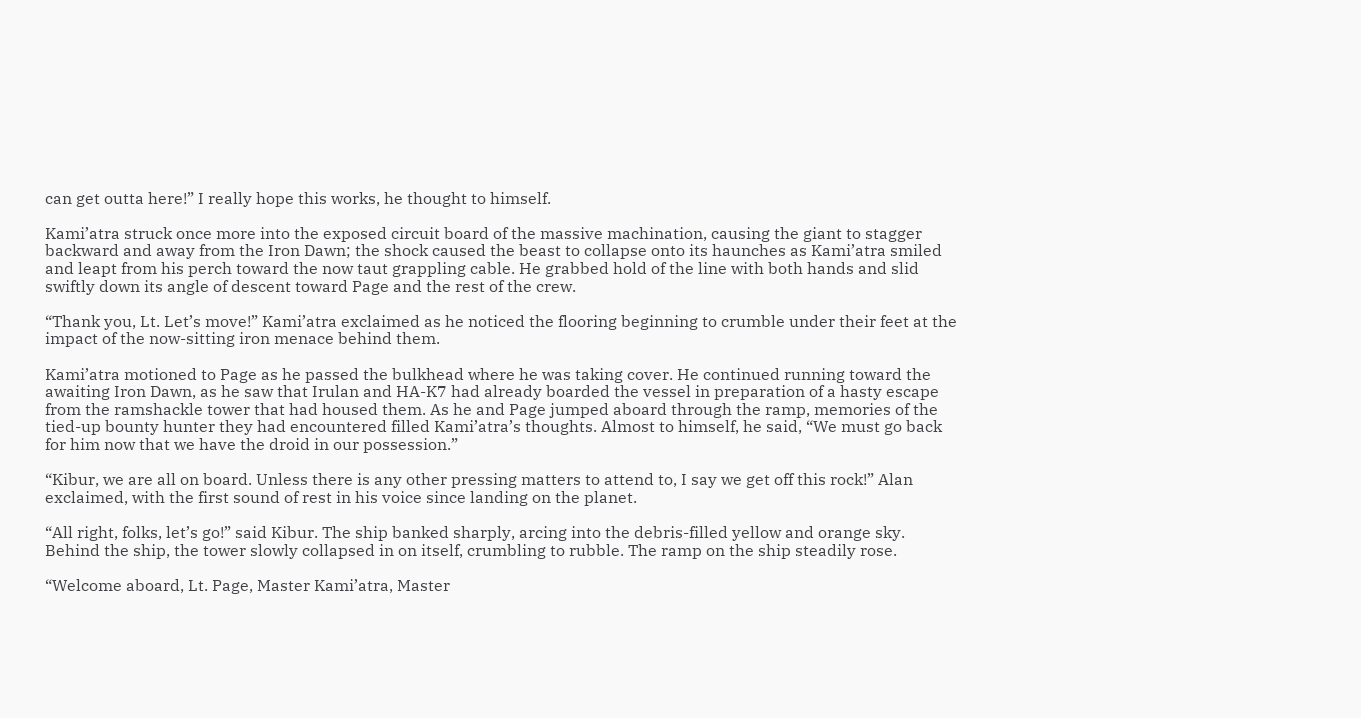can get outta here!” I really hope this works, he thought to himself.

Kami’atra struck once more into the exposed circuit board of the massive machination, causing the giant to stagger backward and away from the Iron Dawn; the shock caused the beast to collapse onto its haunches as Kami’atra smiled and leapt from his perch toward the now taut grappling cable. He grabbed hold of the line with both hands and slid swiftly down its angle of descent toward Page and the rest of the crew.

“Thank you, Lt. Let’s move!” Kami’atra exclaimed as he noticed the flooring beginning to crumble under their feet at the impact of the now-sitting iron menace behind them.

Kami’atra motioned to Page as he passed the bulkhead where he was taking cover. He continued running toward the awaiting Iron Dawn, as he saw that Irulan and HA-K7 had already boarded the vessel in preparation of a hasty escape from the ramshackle tower that had housed them. As he and Page jumped aboard through the ramp, memories of the tied-up bounty hunter they had encountered filled Kami’atra’s thoughts. Almost to himself, he said, “We must go back for him now that we have the droid in our possession.”

“Kibur, we are all on board. Unless there is any other pressing matters to attend to, I say we get off this rock!” Alan exclaimed, with the first sound of rest in his voice since landing on the planet.

“All right, folks, let’s go!” said Kibur. The ship banked sharply, arcing into the debris-filled yellow and orange sky. Behind the ship, the tower slowly collapsed in on itself, crumbling to rubble. The ramp on the ship steadily rose.

“Welcome aboard, Lt. Page, Master Kami’atra, Master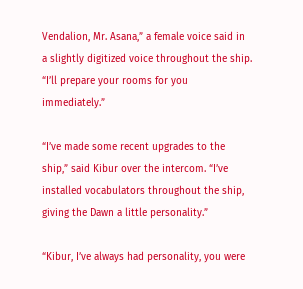Vendalion, Mr. Asana,” a female voice said in a slightly digitized voice throughout the ship. “I’ll prepare your rooms for you immediately.”

“I’ve made some recent upgrades to the ship,” said Kibur over the intercom. “I’ve installed vocabulators throughout the ship, giving the Dawn a little personality.”

“Kibur, I’ve always had personality, you were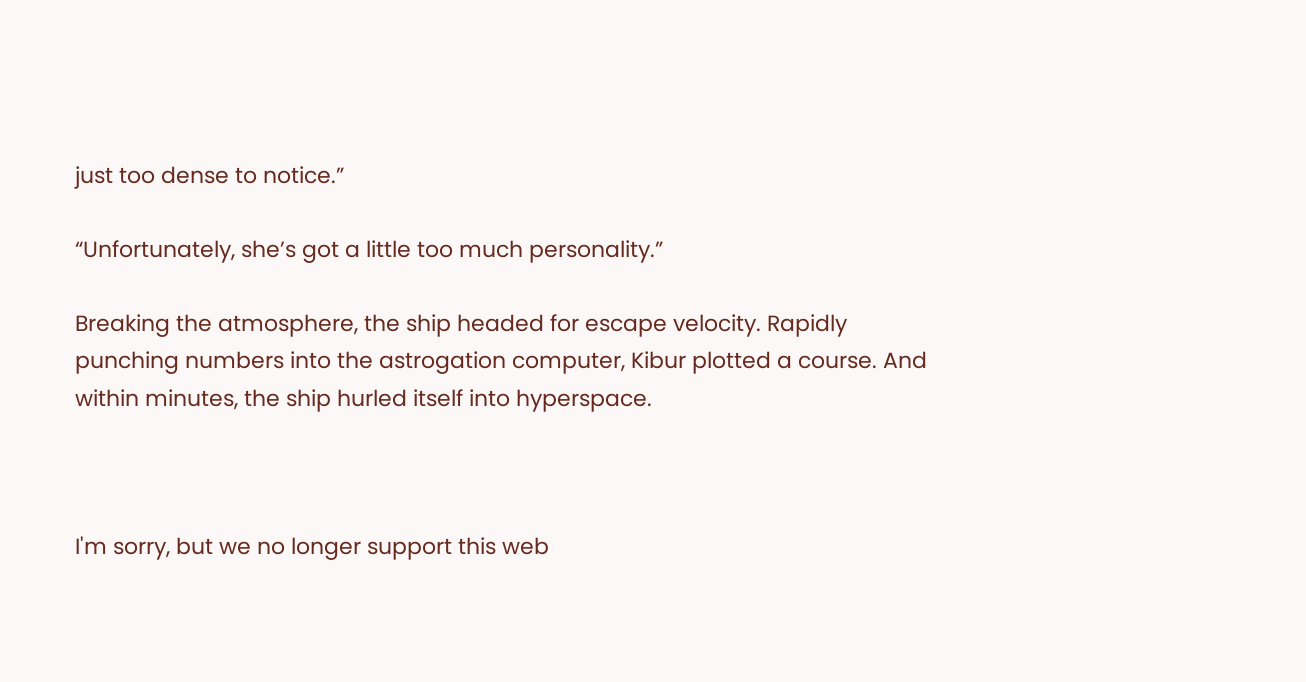just too dense to notice.”

“Unfortunately, she’s got a little too much personality.”

Breaking the atmosphere, the ship headed for escape velocity. Rapidly punching numbers into the astrogation computer, Kibur plotted a course. And within minutes, the ship hurled itself into hyperspace.



I'm sorry, but we no longer support this web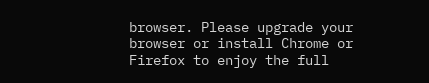browser. Please upgrade your browser or install Chrome or Firefox to enjoy the full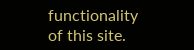functionality of this site.